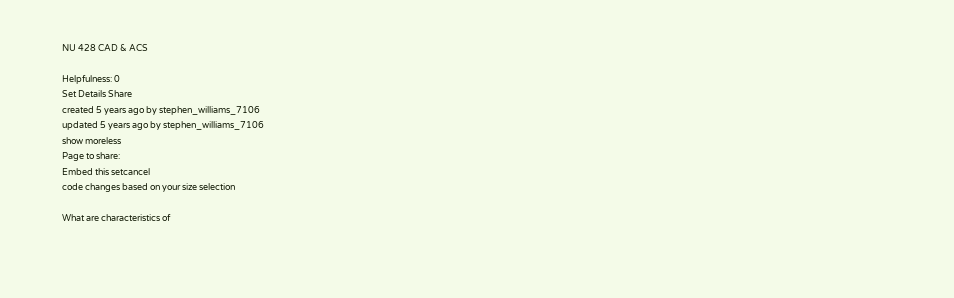NU 428 CAD & ACS

Helpfulness: 0
Set Details Share
created 5 years ago by stephen_williams_7106
updated 5 years ago by stephen_williams_7106
show moreless
Page to share:
Embed this setcancel
code changes based on your size selection

What are characteristics of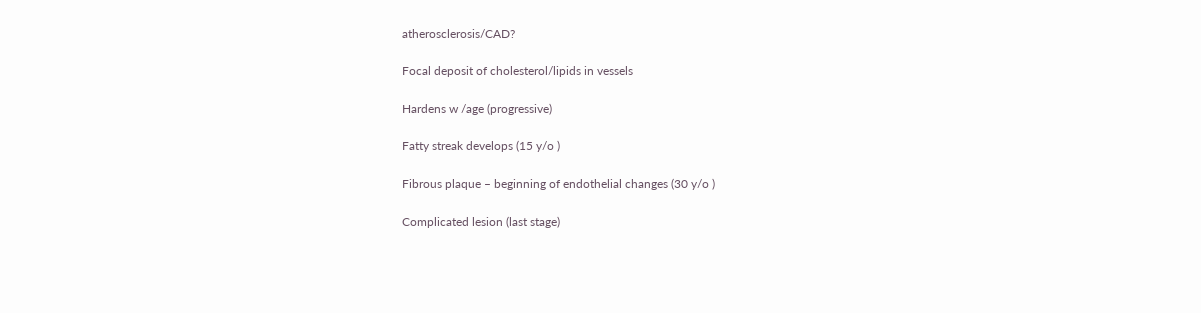atherosclerosis/CAD?

Focal deposit of cholesterol/lipids in vessels

Hardens w /age (progressive)

Fatty streak develops (15 y/o )

Fibrous plaque – beginning of endothelial changes (30 y/o )

Complicated lesion (last stage)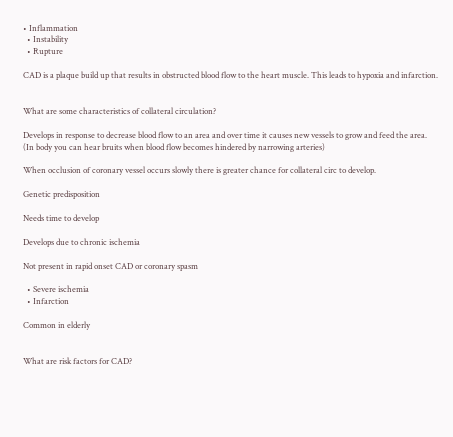• Inflammation
  • Instability
  • Rupture

CAD is a plaque build up that results in obstructed blood flow to the heart muscle. This leads to hypoxia and infarction.


What are some characteristics of collateral circulation?

Develops in response to decrease blood flow to an area and over time it causes new vessels to grow and feed the area. (In body you can hear bruits when blood flow becomes hindered by narrowing arteries)

When occlusion of coronary vessel occurs slowly there is greater chance for collateral circ to develop.

Genetic predisposition

Needs time to develop

Develops due to chronic ischemia

Not present in rapid onset CAD or coronary spasm

  • Severe ischemia
  • Infarction

Common in elderly


What are risk factors for CAD?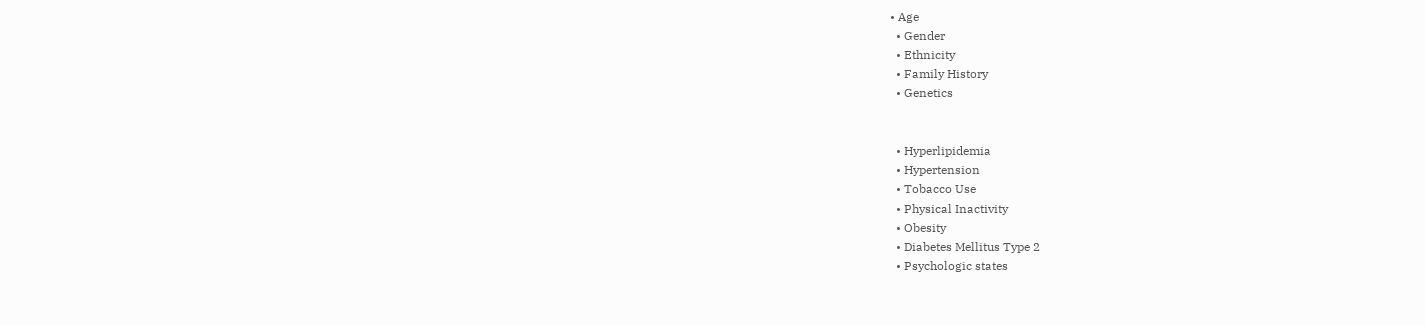• Age
  • Gender
  • Ethnicity
  • Family History
  • Genetics


  • Hyperlipidemia
  • Hypertension
  • Tobacco Use
  • Physical Inactivity
  • Obesity
  • Diabetes Mellitus Type 2
  • Psychologic states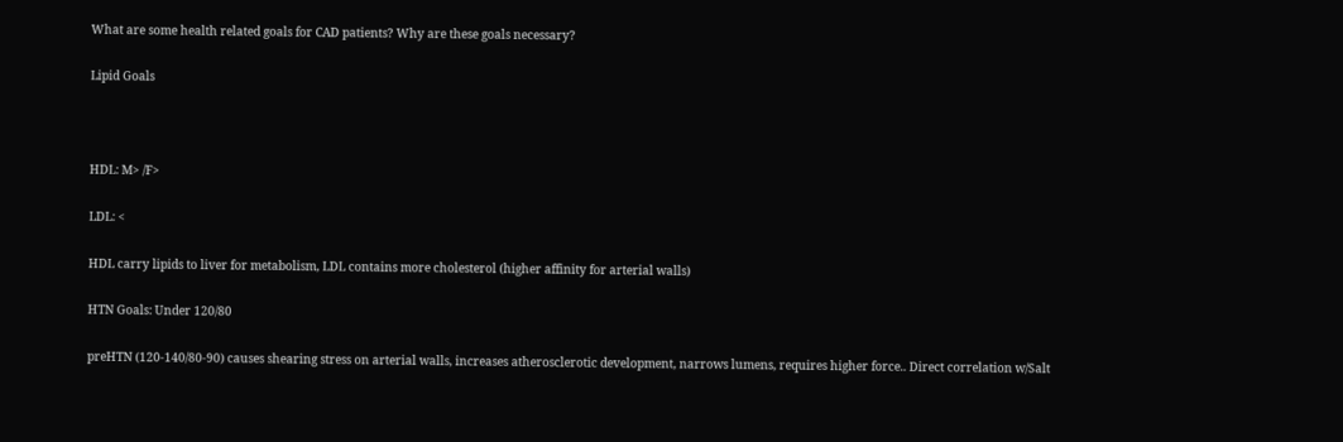What are some health related goals for CAD patients? Why are these goals necessary?

Lipid Goals



HDL: M> /F>

LDL: <

HDL carry lipids to liver for metabolism, LDL contains more cholesterol (higher affinity for arterial walls)

HTN Goals: Under 120/80

preHTN (120-140/80-90) causes shearing stress on arterial walls, increases atherosclerotic development, narrows lumens, requires higher force.. Direct correlation w/Salt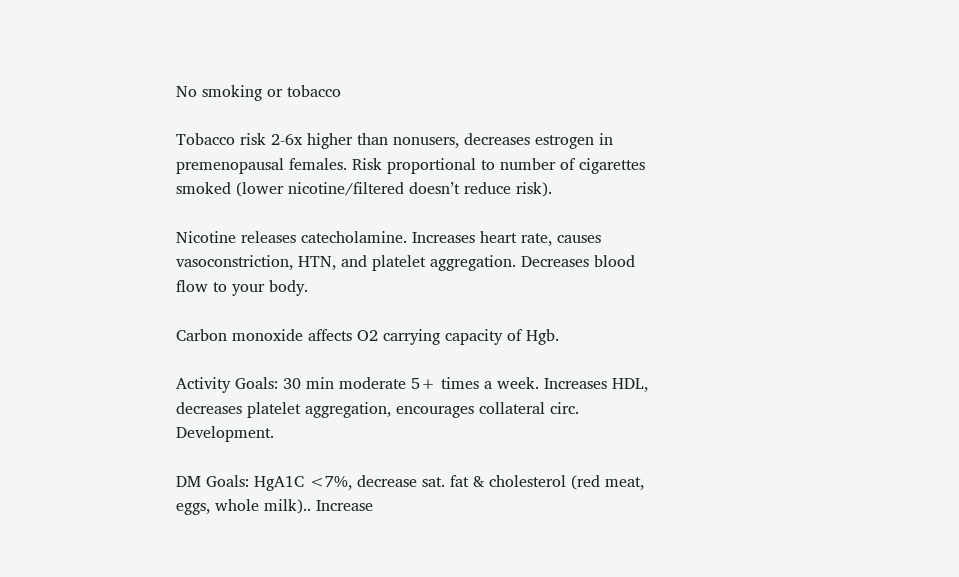No smoking or tobacco

Tobacco risk 2-6x higher than nonusers, decreases estrogen in premenopausal females. Risk proportional to number of cigarettes smoked (lower nicotine/filtered doesn’t reduce risk).

Nicotine releases catecholamine. Increases heart rate, causes vasoconstriction, HTN, and platelet aggregation. Decreases blood flow to your body.

Carbon monoxide affects O2 carrying capacity of Hgb.

Activity Goals: 30 min moderate 5+ times a week. Increases HDL, decreases platelet aggregation, encourages collateral circ. Development.

DM Goals: HgA1C <7%, decrease sat. fat & cholesterol (red meat, eggs, whole milk).. Increase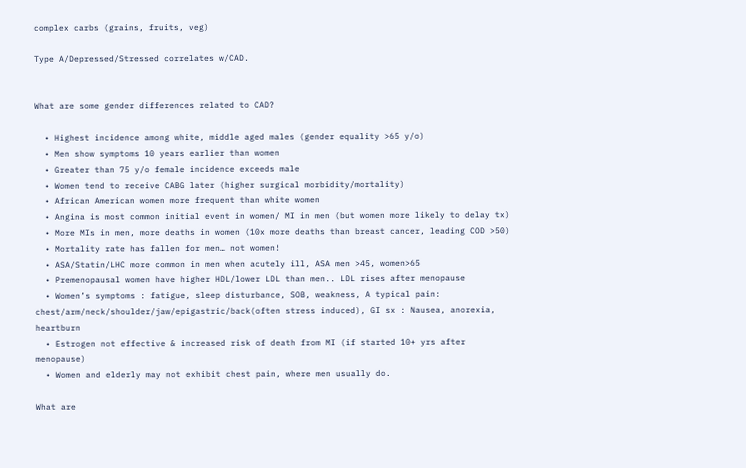complex carbs (grains, fruits, veg)

Type A/Depressed/Stressed correlates w/CAD.


What are some gender differences related to CAD?

  • Highest incidence among white, middle aged males (gender equality >65 y/o)
  • Men show symptoms 10 years earlier than women
  • Greater than 75 y/o female incidence exceeds male
  • Women tend to receive CABG later (higher surgical morbidity/mortality)
  • African American women more frequent than white women
  • Angina is most common initial event in women/ MI in men (but women more likely to delay tx)
  • More MIs in men, more deaths in women (10x more deaths than breast cancer, leading COD >50)
  • Mortality rate has fallen for men… not women!
  • ASA/Statin/LHC more common in men when acutely ill, ASA men >45, women>65
  • Premenopausal women have higher HDL/lower LDL than men.. LDL rises after menopause
  • Women’s symptoms : fatigue, sleep disturbance, SOB, weakness, A typical pain: chest/arm/neck/shoulder/jaw/epigastric/back(often stress induced), GI sx : Nausea, anorexia, heartburn
  • Estrogen not effective & increased risk of death from MI (if started 10+ yrs after menopause)
  • Women and elderly may not exhibit chest pain, where men usually do.

What are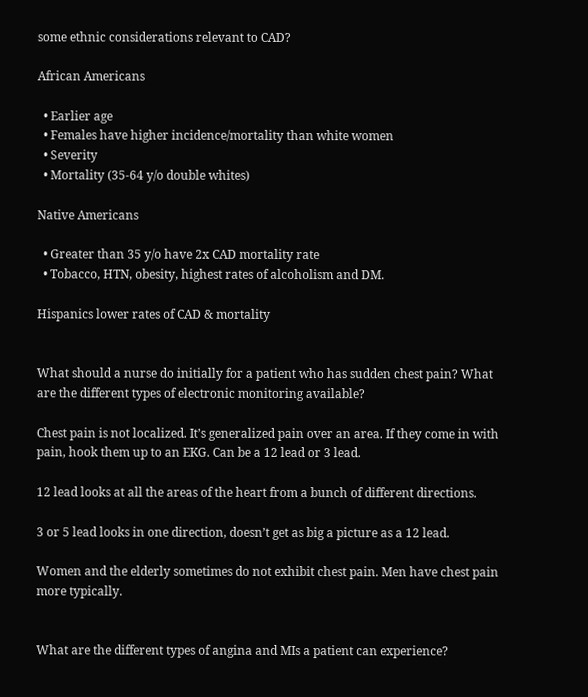some ethnic considerations relevant to CAD?

African Americans

  • Earlier age
  • Females have higher incidence/mortality than white women
  • Severity
  • Mortality (35-64 y/o double whites)

Native Americans

  • Greater than 35 y/o have 2x CAD mortality rate
  • Tobacco, HTN, obesity, highest rates of alcoholism and DM.

Hispanics lower rates of CAD & mortality


What should a nurse do initially for a patient who has sudden chest pain? What are the different types of electronic monitoring available?

Chest pain is not localized. It’s generalized pain over an area. If they come in with pain, hook them up to an EKG. Can be a 12 lead or 3 lead.

12 lead looks at all the areas of the heart from a bunch of different directions.

3 or 5 lead looks in one direction, doesn’t get as big a picture as a 12 lead.

Women and the elderly sometimes do not exhibit chest pain. Men have chest pain more typically.


What are the different types of angina and MIs a patient can experience?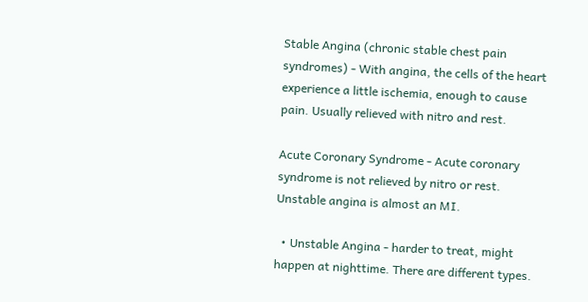Stable Angina (chronic stable chest pain syndromes) - With angina, the cells of the heart experience a little ischemia, enough to cause pain. Usually relieved with nitro and rest.

Acute Coronary Syndrome - Acute coronary syndrome is not relieved by nitro or rest. Unstable angina is almost an MI.

  • Unstable Angina - harder to treat, might happen at nighttime. There are different types.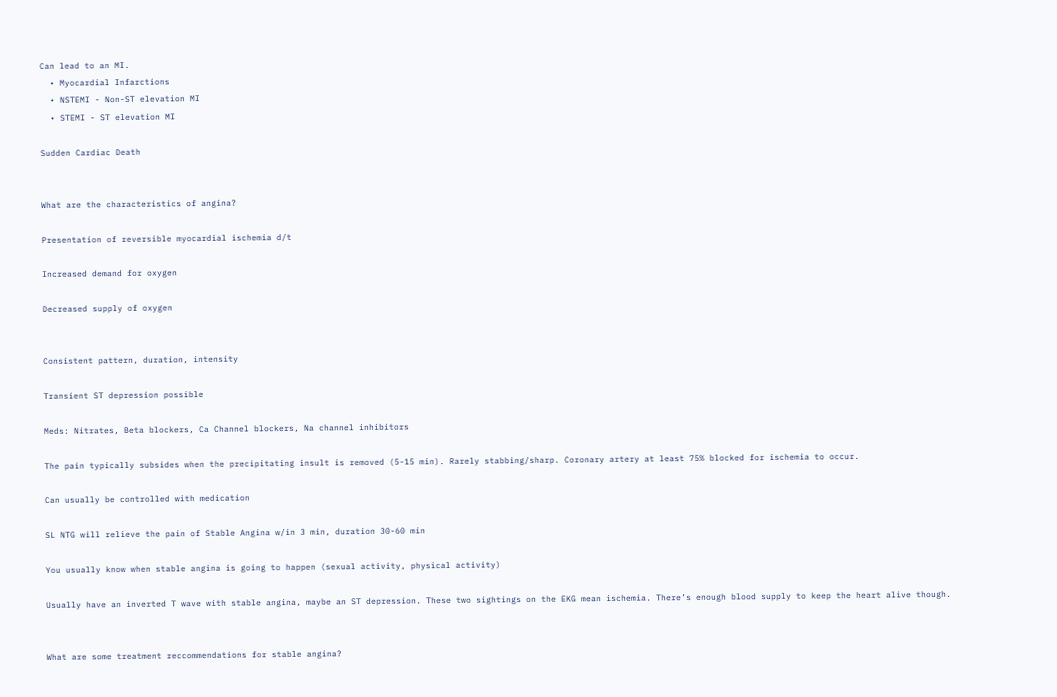Can lead to an MI.
  • Myocardial Infarctions
  • NSTEMI - Non-ST elevation MI
  • STEMI - ST elevation MI

Sudden Cardiac Death


What are the characteristics of angina?

Presentation of reversible myocardial ischemia d/t

Increased demand for oxygen

Decreased supply of oxygen


Consistent pattern, duration, intensity

Transient ST depression possible

Meds: Nitrates, Beta blockers, Ca Channel blockers, Na channel inhibitors

The pain typically subsides when the precipitating insult is removed (5-15 min). Rarely stabbing/sharp. Coronary artery at least 75% blocked for ischemia to occur.

Can usually be controlled with medication

SL NTG will relieve the pain of Stable Angina w/in 3 min, duration 30-60 min

You usually know when stable angina is going to happen (sexual activity, physical activity)

Usually have an inverted T wave with stable angina, maybe an ST depression. These two sightings on the EKG mean ischemia. There’s enough blood supply to keep the heart alive though.


What are some treatment reccommendations for stable angina?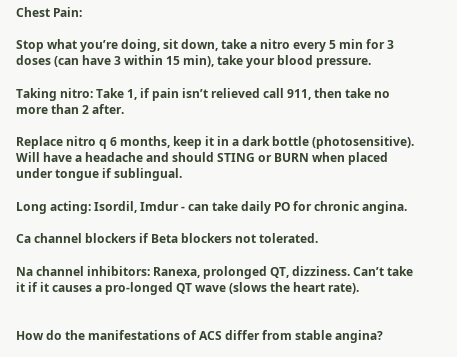Chest Pain:

Stop what you’re doing, sit down, take a nitro every 5 min for 3 doses (can have 3 within 15 min), take your blood pressure.

Taking nitro: Take 1, if pain isn’t relieved call 911, then take no more than 2 after.

Replace nitro q 6 months, keep it in a dark bottle (photosensitive). Will have a headache and should STING or BURN when placed under tongue if sublingual.

Long acting: Isordil, Imdur - can take daily PO for chronic angina.

Ca channel blockers if Beta blockers not tolerated.

Na channel inhibitors: Ranexa, prolonged QT, dizziness. Can’t take it if it causes a pro-longed QT wave (slows the heart rate).


How do the manifestations of ACS differ from stable angina?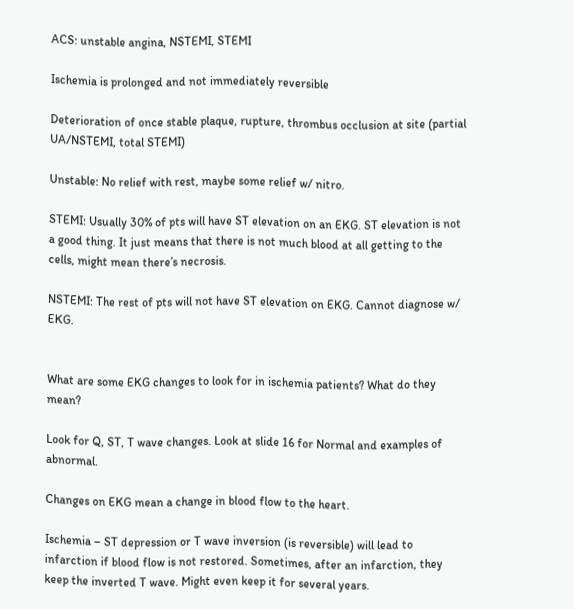ACS: unstable angina, NSTEMI, STEMI

Ischemia is prolonged and not immediately reversible

Deterioration of once stable plaque, rupture, thrombus occlusion at site (partial UA/NSTEMI, total STEMI)

Unstable: No relief with rest, maybe some relief w/ nitro.

STEMI: Usually 30% of pts will have ST elevation on an EKG. ST elevation is not a good thing. It just means that there is not much blood at all getting to the cells, might mean there’s necrosis.

NSTEMI: The rest of pts will not have ST elevation on EKG. Cannot diagnose w/ EKG.


What are some EKG changes to look for in ischemia patients? What do they mean?

Look for Q, ST, T wave changes. Look at slide 16 for Normal and examples of abnormal.

Changes on EKG mean a change in blood flow to the heart.

Ischemia – ST depression or T wave inversion (is reversible) will lead to infarction if blood flow is not restored. Sometimes, after an infarction, they keep the inverted T wave. Might even keep it for several years.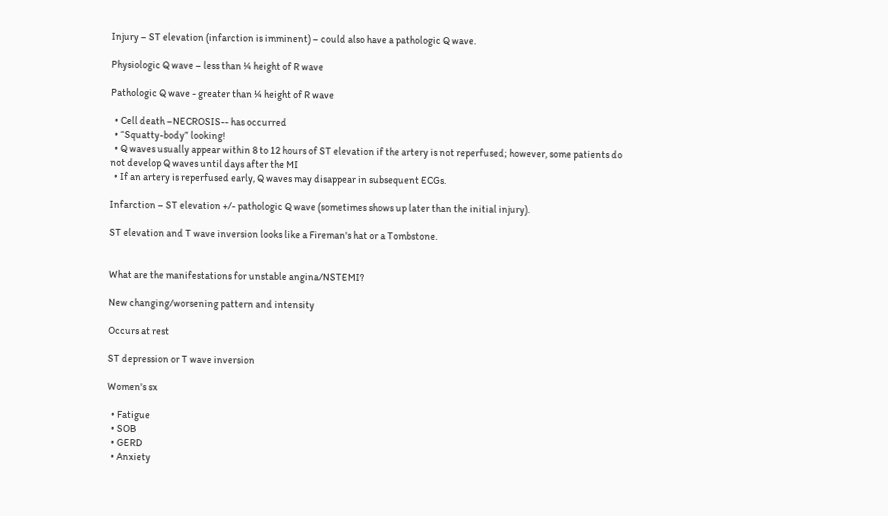Injury – ST elevation (infarction is imminent) – could also have a pathologic Q wave.

Physiologic Q wave – less than ¼ height of R wave

Pathologic Q wave - greater than ¼ height of R wave

  • Cell death –NECROSIS-- has occurred
  • “Squatty-body” looking!
  • Q waves usually appear within 8 to 12 hours of ST elevation if the artery is not reperfused; however, some patients do not develop Q waves until days after the MI
  • If an artery is reperfused early, Q waves may disappear in subsequent ECGs.

Infarction – ST elevation +/- pathologic Q wave (sometimes shows up later than the initial injury).

ST elevation and T wave inversion looks like a Fireman's hat or a Tombstone.


What are the manifestations for unstable angina/NSTEMI?

New changing/worsening pattern and intensity

Occurs at rest

ST depression or T wave inversion

Women's sx

  • Fatigue
  • SOB
  • GERD
  • Anxiety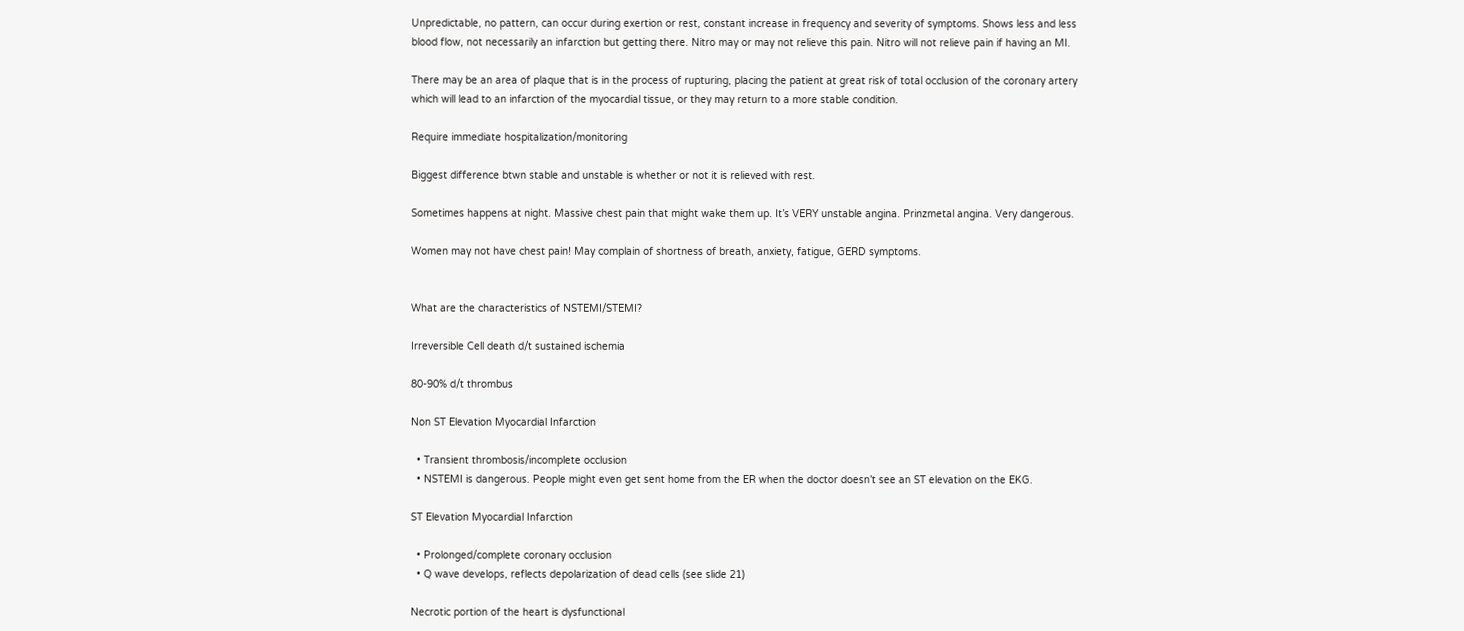Unpredictable, no pattern, can occur during exertion or rest, constant increase in frequency and severity of symptoms. Shows less and less blood flow, not necessarily an infarction but getting there. Nitro may or may not relieve this pain. Nitro will not relieve pain if having an MI.

There may be an area of plaque that is in the process of rupturing, placing the patient at great risk of total occlusion of the coronary artery which will lead to an infarction of the myocardial tissue, or they may return to a more stable condition.

Require immediate hospitalization/monitoring

Biggest difference btwn stable and unstable is whether or not it is relieved with rest.

Sometimes happens at night. Massive chest pain that might wake them up. It’s VERY unstable angina. Prinzmetal angina. Very dangerous.

Women may not have chest pain! May complain of shortness of breath, anxiety, fatigue, GERD symptoms.


What are the characteristics of NSTEMI/STEMI?

Irreversible Cell death d/t sustained ischemia

80-90% d/t thrombus

Non ST Elevation Myocardial Infarction

  • Transient thrombosis/incomplete occlusion
  • NSTEMI is dangerous. People might even get sent home from the ER when the doctor doesn’t see an ST elevation on the EKG.

ST Elevation Myocardial Infarction

  • Prolonged/complete coronary occlusion
  • Q wave develops, reflects depolarization of dead cells (see slide 21)

Necrotic portion of the heart is dysfunctional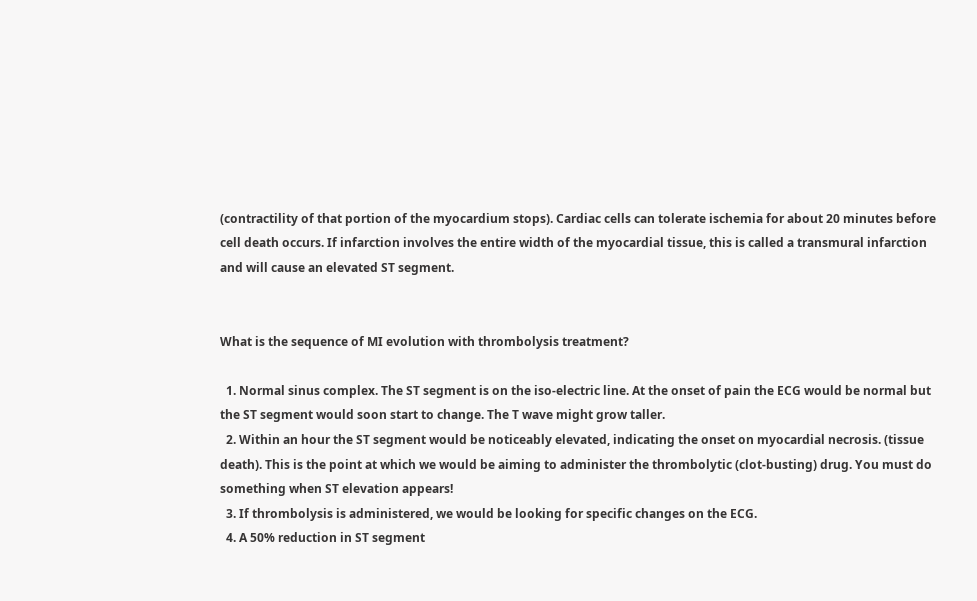(contractility of that portion of the myocardium stops). Cardiac cells can tolerate ischemia for about 20 minutes before cell death occurs. If infarction involves the entire width of the myocardial tissue, this is called a transmural infarction and will cause an elevated ST segment.


What is the sequence of MI evolution with thrombolysis treatment?

  1. Normal sinus complex. The ST segment is on the iso-electric line. At the onset of pain the ECG would be normal but the ST segment would soon start to change. The T wave might grow taller.
  2. Within an hour the ST segment would be noticeably elevated, indicating the onset on myocardial necrosis. (tissue death). This is the point at which we would be aiming to administer the thrombolytic (clot-busting) drug. You must do something when ST elevation appears!
  3. If thrombolysis is administered, we would be looking for specific changes on the ECG.
  4. A 50% reduction in ST segment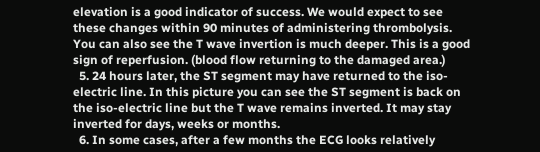elevation is a good indicator of success. We would expect to see these changes within 90 minutes of administering thrombolysis. You can also see the T wave invertion is much deeper. This is a good sign of reperfusion. (blood flow returning to the damaged area.)
  5. 24 hours later, the ST segment may have returned to the iso-electric line. In this picture you can see the ST segment is back on the iso-electric line but the T wave remains inverted. It may stay inverted for days, weeks or months.
  6. In some cases, after a few months the ECG looks relatively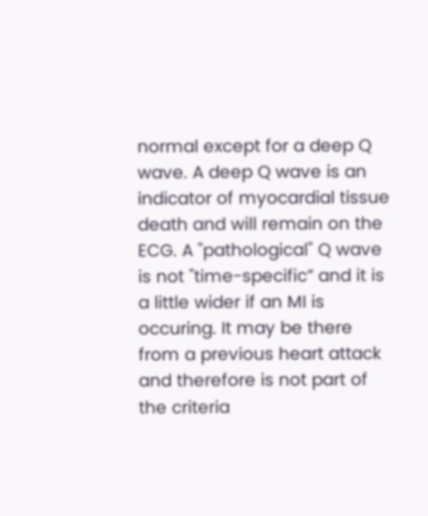normal except for a deep Q wave. A deep Q wave is an indicator of myocardial tissue death and will remain on the ECG. A "pathological" Q wave is not "time-specific” and it is a little wider if an MI is occuring. It may be there from a previous heart attack and therefore is not part of the criteria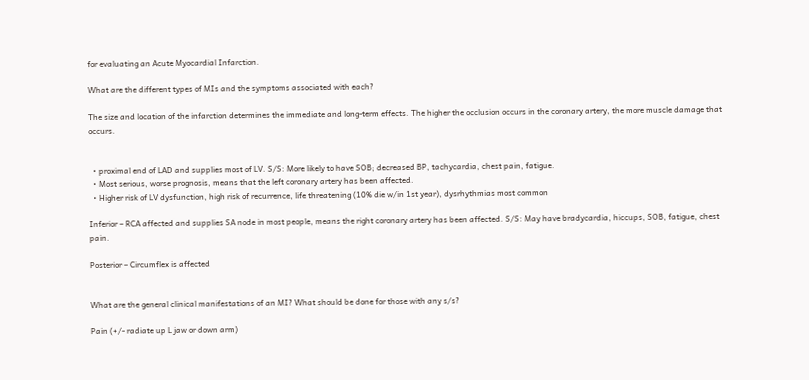for evaluating an Acute Myocardial Infarction.

What are the different types of MIs and the symptoms associated with each?

The size and location of the infarction determines the immediate and long-term effects. The higher the occlusion occurs in the coronary artery, the more muscle damage that occurs.


  • proximal end of LAD and supplies most of LV. S/S: More likely to have SOB; decreased BP, tachycardia, chest pain, fatigue.
  • Most serious, worse prognosis, means that the left coronary artery has been affected.
  • Higher risk of LV dysfunction, high risk of recurrence, life threatening (10% die w/in 1st year), dysrhythmias most common

Inferior – RCA affected and supplies SA node in most people, means the right coronary artery has been affected. S/S: May have bradycardia, hiccups, SOB, fatigue, chest pain.

Posterior – Circumflex is affected


What are the general clinical manifestations of an MI? What should be done for those with any s/s?

Pain (+/- radiate up L jaw or down arm)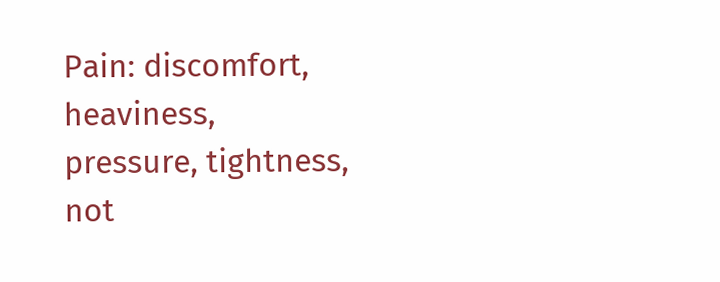Pain: discomfort, heaviness, pressure, tightness, not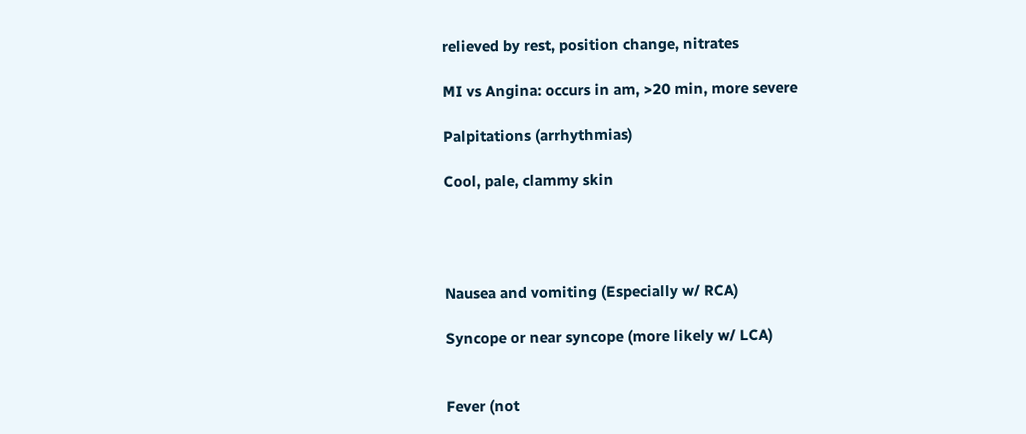relieved by rest, position change, nitrates

MI vs Angina: occurs in am, >20 min, more severe

Palpitations (arrhythmias)

Cool, pale, clammy skin




Nausea and vomiting (Especially w/ RCA)

Syncope or near syncope (more likely w/ LCA)


Fever (not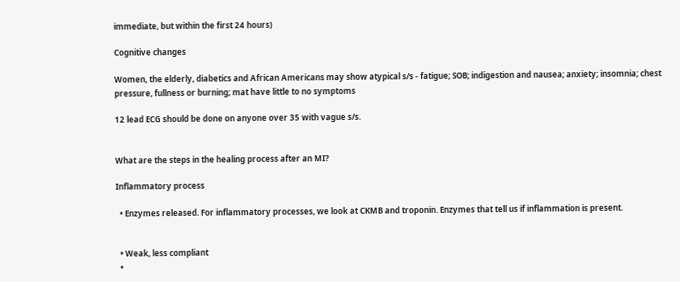immediate, but within the first 24 hours)

Cognitive changes

Women, the elderly, diabetics and African Americans may show atypical s/s - fatigue; SOB; indigestion and nausea; anxiety; insomnia; chest pressure, fullness or burning; mat have little to no symptoms

12 lead ECG should be done on anyone over 35 with vague s/s.


What are the steps in the healing process after an MI?

Inflammatory process

  • Enzymes released. For inflammatory processes, we look at CKMB and troponin. Enzymes that tell us if inflammation is present.


  • Weak, less compliant
  •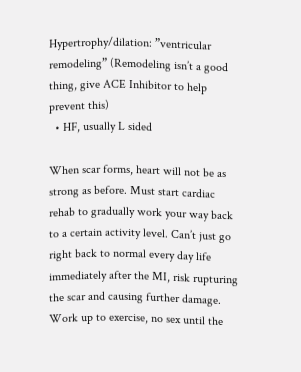Hypertrophy/dilation: ”ventricular remodeling” (Remodeling isn’t a good thing, give ACE Inhibitor to help prevent this)
  • HF, usually L sided

When scar forms, heart will not be as strong as before. Must start cardiac rehab to gradually work your way back to a certain activity level. Can’t just go right back to normal every day life immediately after the MI, risk rupturing the scar and causing further damage. Work up to exercise, no sex until the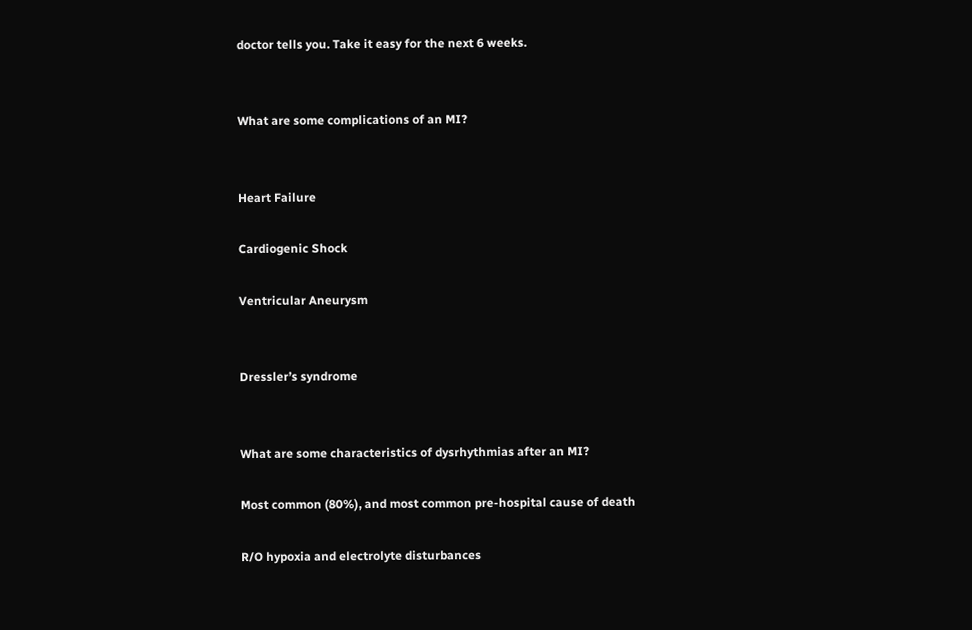doctor tells you. Take it easy for the next 6 weeks.


What are some complications of an MI?


Heart Failure

Cardiogenic Shock

Ventricular Aneurysm


Dressler’s syndrome


What are some characteristics of dysrhythmias after an MI?

Most common (80%), and most common pre-hospital cause of death

R/O hypoxia and electrolyte disturbances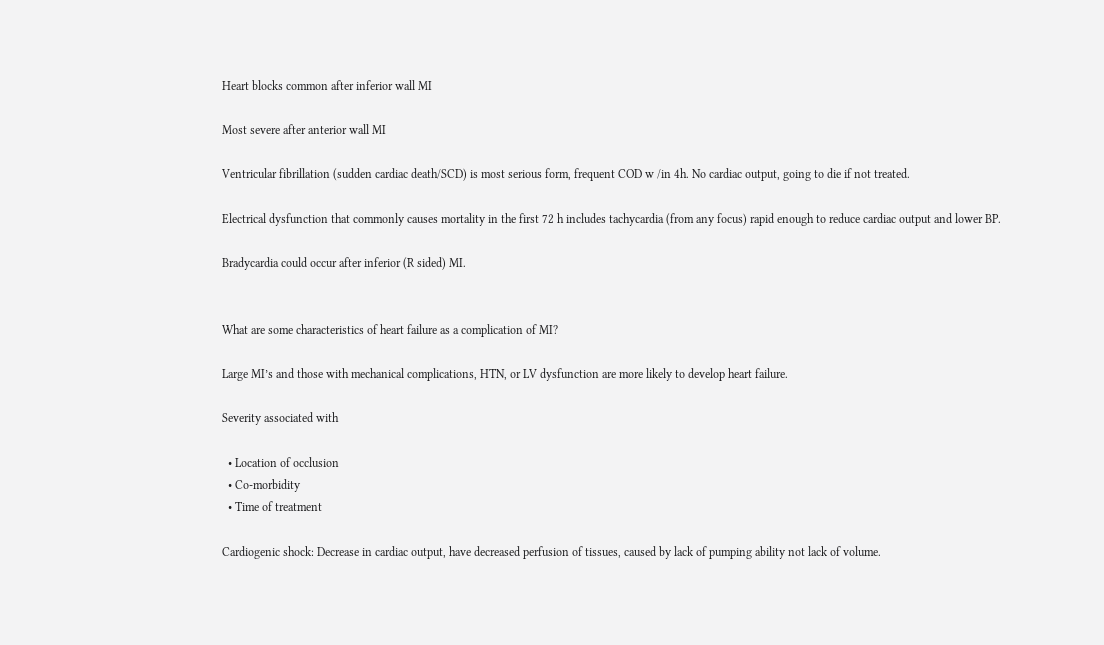Heart blocks common after inferior wall MI

Most severe after anterior wall MI

Ventricular fibrillation (sudden cardiac death/SCD) is most serious form, frequent COD w /in 4h. No cardiac output, going to die if not treated.

Electrical dysfunction that commonly causes mortality in the first 72 h includes tachycardia (from any focus) rapid enough to reduce cardiac output and lower BP.

Bradycardia could occur after inferior (R sided) MI.


What are some characteristics of heart failure as a complication of MI?

Large MI’s and those with mechanical complications, HTN, or LV dysfunction are more likely to develop heart failure.

Severity associated with

  • Location of occlusion
  • Co-morbidity
  • Time of treatment

Cardiogenic shock: Decrease in cardiac output, have decreased perfusion of tissues, caused by lack of pumping ability not lack of volume.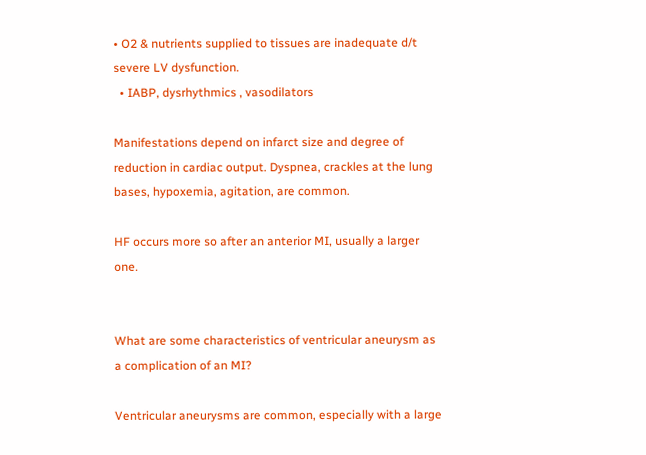• O2 & nutrients supplied to tissues are inadequate d/t severe LV dysfunction.
  • IABP, dysrhythmics , vasodilators

Manifestations depend on infarct size and degree of reduction in cardiac output. Dyspnea, crackles at the lung bases, hypoxemia, agitation, are common.

HF occurs more so after an anterior MI, usually a larger one.


What are some characteristics of ventricular aneurysm as a complication of an MI?

Ventricular aneurysms are common, especially with a large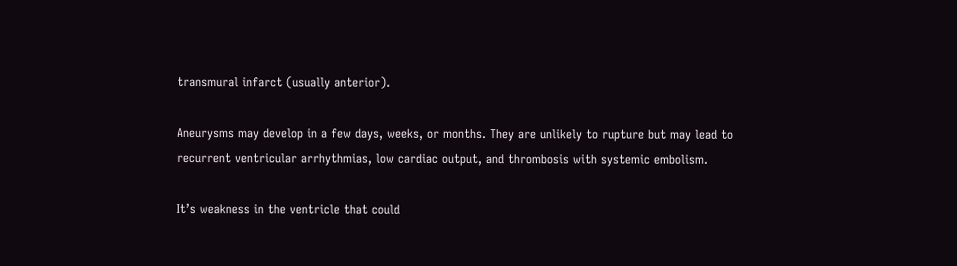transmural infarct (usually anterior).

Aneurysms may develop in a few days, weeks, or months. They are unlikely to rupture but may lead to recurrent ventricular arrhythmias, low cardiac output, and thrombosis with systemic embolism.

It’s weakness in the ventricle that could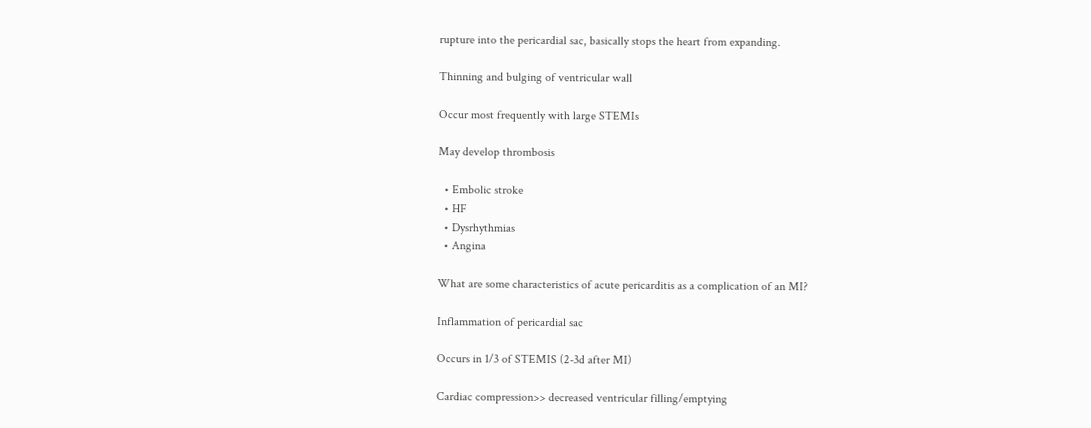rupture into the pericardial sac, basically stops the heart from expanding.

Thinning and bulging of ventricular wall

Occur most frequently with large STEMIs

May develop thrombosis

  • Embolic stroke
  • HF
  • Dysrhythmias
  • Angina

What are some characteristics of acute pericarditis as a complication of an MI?

Inflammation of pericardial sac

Occurs in 1/3 of STEMIS (2-3d after MI)

Cardiac compression>> decreased ventricular filling/emptying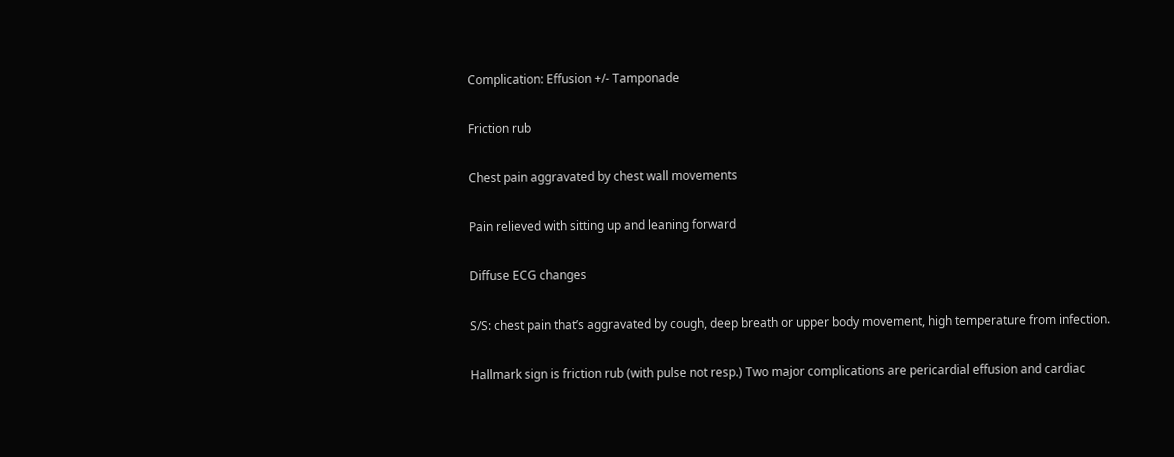Complication: Effusion +/- Tamponade

Friction rub

Chest pain aggravated by chest wall movements

Pain relieved with sitting up and leaning forward

Diffuse ECG changes

S/S: chest pain that’s aggravated by cough, deep breath or upper body movement, high temperature from infection.

Hallmark sign is friction rub (with pulse not resp.) Two major complications are pericardial effusion and cardiac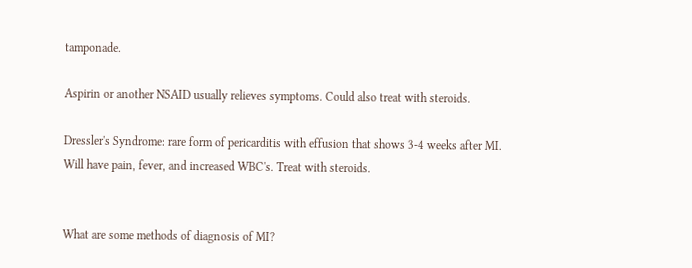tamponade.

Aspirin or another NSAID usually relieves symptoms. Could also treat with steroids.

Dressler's Syndrome: rare form of pericarditis with effusion that shows 3-4 weeks after MI. Will have pain, fever, and increased WBC's. Treat with steroids.


What are some methods of diagnosis of MI?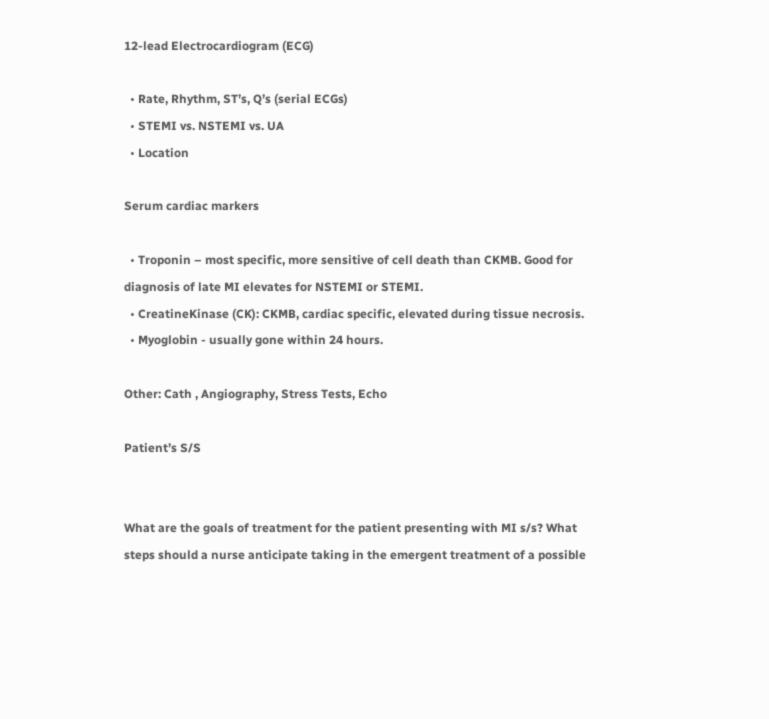12-lead Electrocardiogram (ECG)

  • Rate, Rhythm, ST’s, Q’s (serial ECGs)
  • STEMI vs. NSTEMI vs. UA
  • Location

Serum cardiac markers

  • Troponin – most specific, more sensitive of cell death than CKMB. Good for diagnosis of late MI elevates for NSTEMI or STEMI.
  • CreatineKinase (CK): CKMB, cardiac specific, elevated during tissue necrosis.
  • Myoglobin - usually gone within 24 hours.

Other: Cath , Angiography, Stress Tests, Echo

Patient’s S/S


What are the goals of treatment for the patient presenting with MI s/s? What steps should a nurse anticipate taking in the emergent treatment of a possible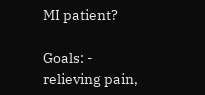MI patient?

Goals: - relieving pain,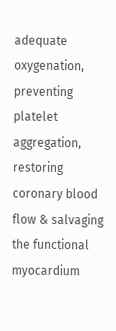adequate oxygenation, preventing platelet aggregation, restoring coronary blood flow & salvaging the functional myocardium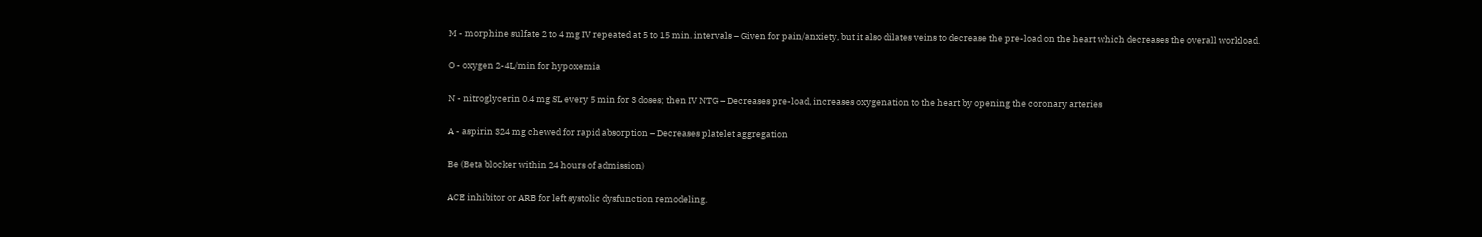M - morphine sulfate 2 to 4 mg IV repeated at 5 to 15 min. intervals – Given for pain/anxiety, but it also dilates veins to decrease the pre-load on the heart which decreases the overall workload.

O - oxygen 2-4L/min for hypoxemia

N - nitroglycerin 0.4 mg SL every 5 min for 3 doses; then IV NTG – Decreases pre-load, increases oxygenation to the heart by opening the coronary arteries

A - aspirin 324 mg chewed for rapid absorption – Decreases platelet aggregation

Be (Beta blocker within 24 hours of admission)

ACE inhibitor or ARB for left systolic dysfunction remodeling.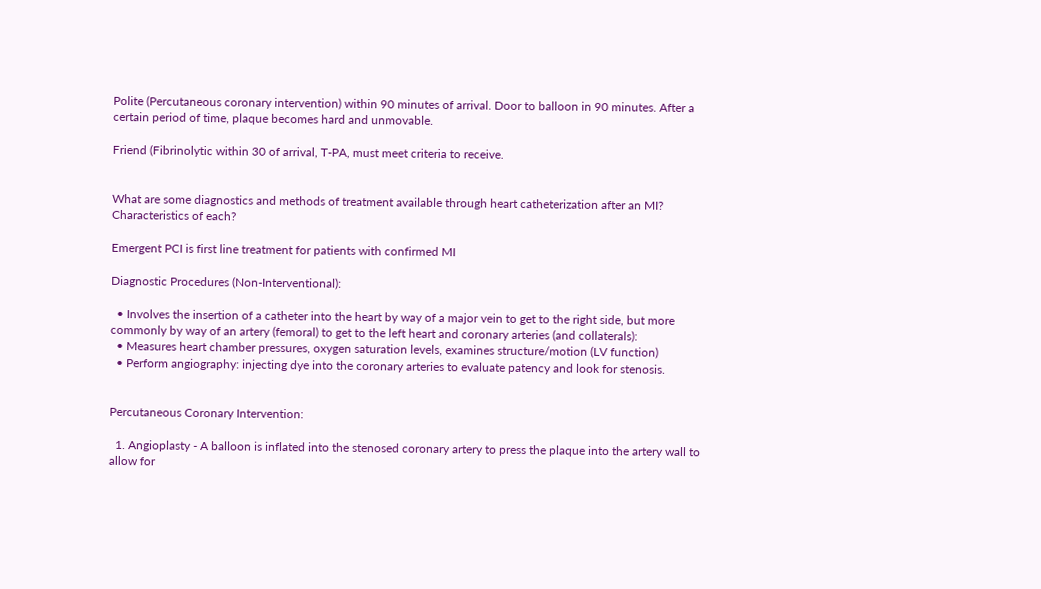Polite (Percutaneous coronary intervention) within 90 minutes of arrival. Door to balloon in 90 minutes. After a certain period of time, plaque becomes hard and unmovable.

Friend (Fibrinolytic within 30 of arrival, T-PA, must meet criteria to receive.


What are some diagnostics and methods of treatment available through heart catheterization after an MI? Characteristics of each?

Emergent PCI is first line treatment for patients with confirmed MI

Diagnostic Procedures (Non-Interventional):

  • Involves the insertion of a catheter into the heart by way of a major vein to get to the right side, but more commonly by way of an artery (femoral) to get to the left heart and coronary arteries (and collaterals):
  • Measures heart chamber pressures, oxygen saturation levels, examines structure/motion (LV function)
  • Perform angiography: injecting dye into the coronary arteries to evaluate patency and look for stenosis.


Percutaneous Coronary Intervention:

  1. Angioplasty - A balloon is inflated into the stenosed coronary artery to press the plaque into the artery wall to allow for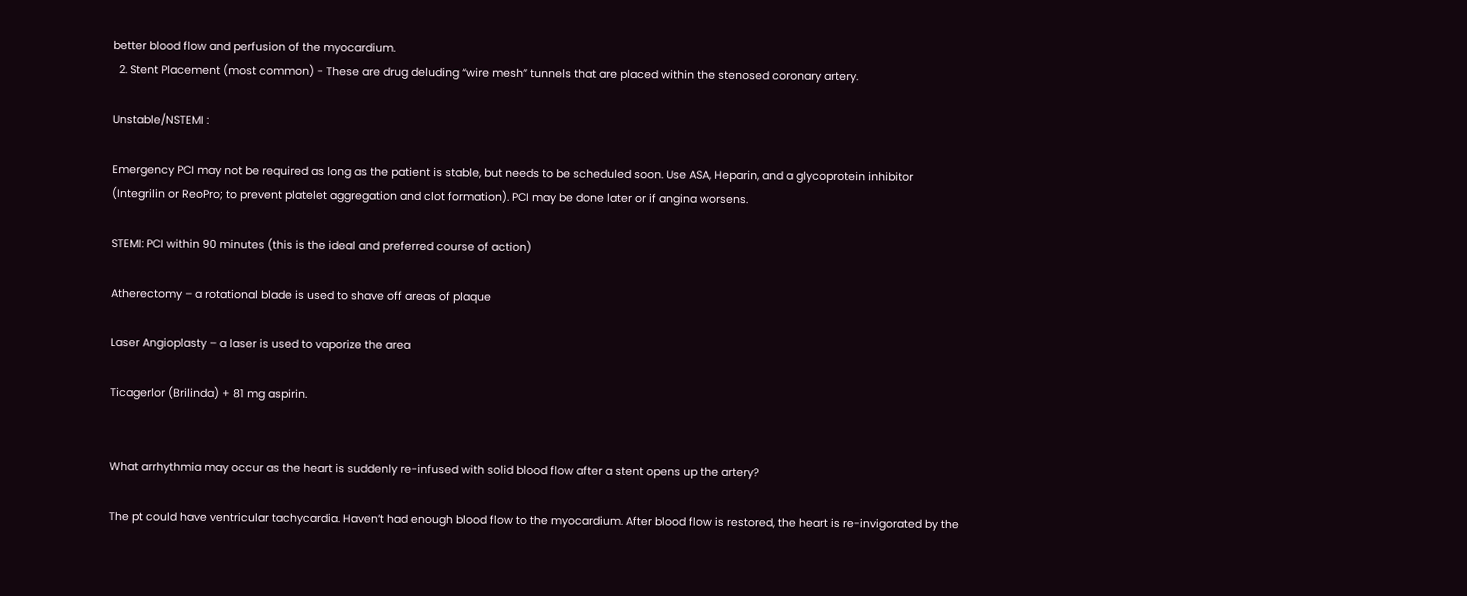better blood flow and perfusion of the myocardium.
  2. Stent Placement (most common) - These are drug deluding “wire mesh” tunnels that are placed within the stenosed coronary artery.

Unstable/NSTEMI :

Emergency PCI may not be required as long as the patient is stable, but needs to be scheduled soon. Use ASA, Heparin, and a glycoprotein inhibitor (Integrilin or ReoPro; to prevent platelet aggregation and clot formation). PCI may be done later or if angina worsens.

STEMI: PCI within 90 minutes (this is the ideal and preferred course of action)

Atherectomy – a rotational blade is used to shave off areas of plaque

Laser Angioplasty – a laser is used to vaporize the area

Ticagerlor (Brilinda) + 81 mg aspirin.


What arrhythmia may occur as the heart is suddenly re-infused with solid blood flow after a stent opens up the artery?

The pt could have ventricular tachycardia. Haven’t had enough blood flow to the myocardium. After blood flow is restored, the heart is re-invigorated by the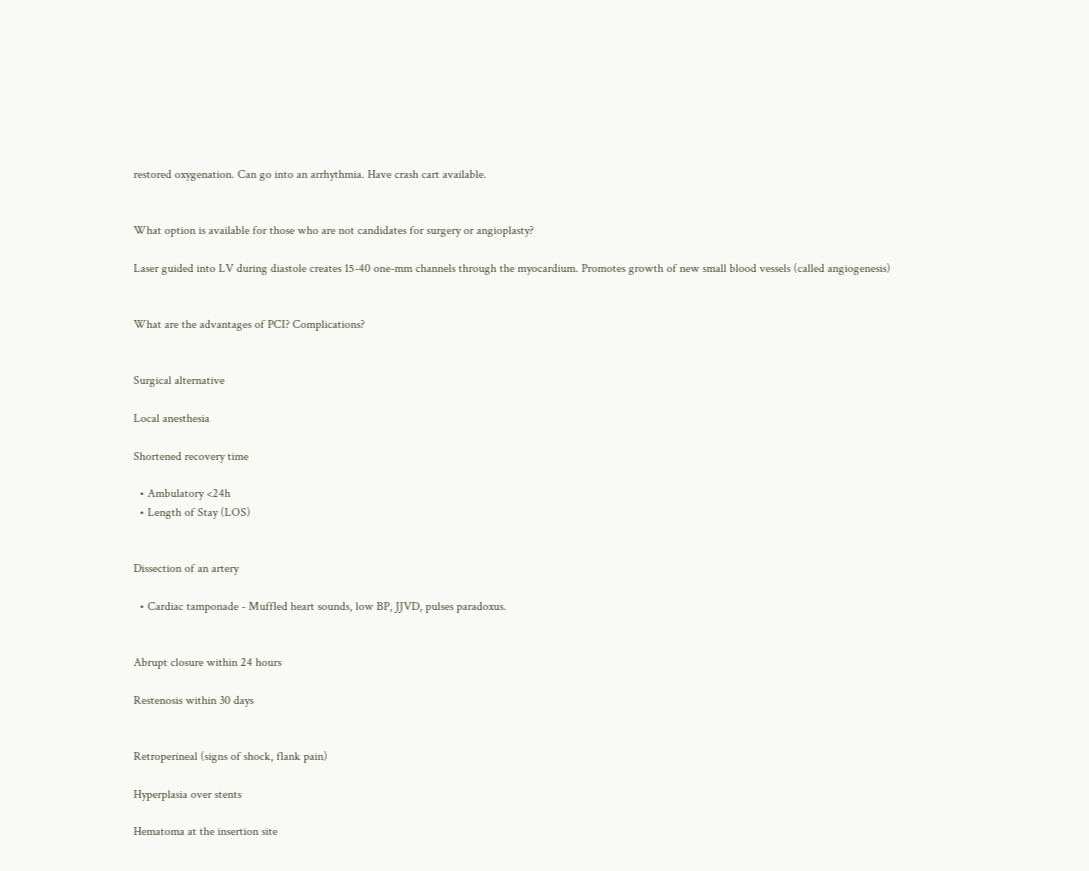restored oxygenation. Can go into an arrhythmia. Have crash cart available.


What option is available for those who are not candidates for surgery or angioplasty?

Laser guided into LV during diastole creates 15-40 one-mm channels through the myocardium. Promotes growth of new small blood vessels (called angiogenesis)


What are the advantages of PCI? Complications?


Surgical alternative

Local anesthesia

Shortened recovery time

  • Ambulatory <24h
  • Length of Stay (LOS)


Dissection of an artery

  • Cardiac tamponade - Muffled heart sounds, low BP, JJVD, pulses paradoxus.


Abrupt closure within 24 hours

Restenosis within 30 days


Retroperineal (signs of shock, flank pain)

Hyperplasia over stents

Hematoma at the insertion site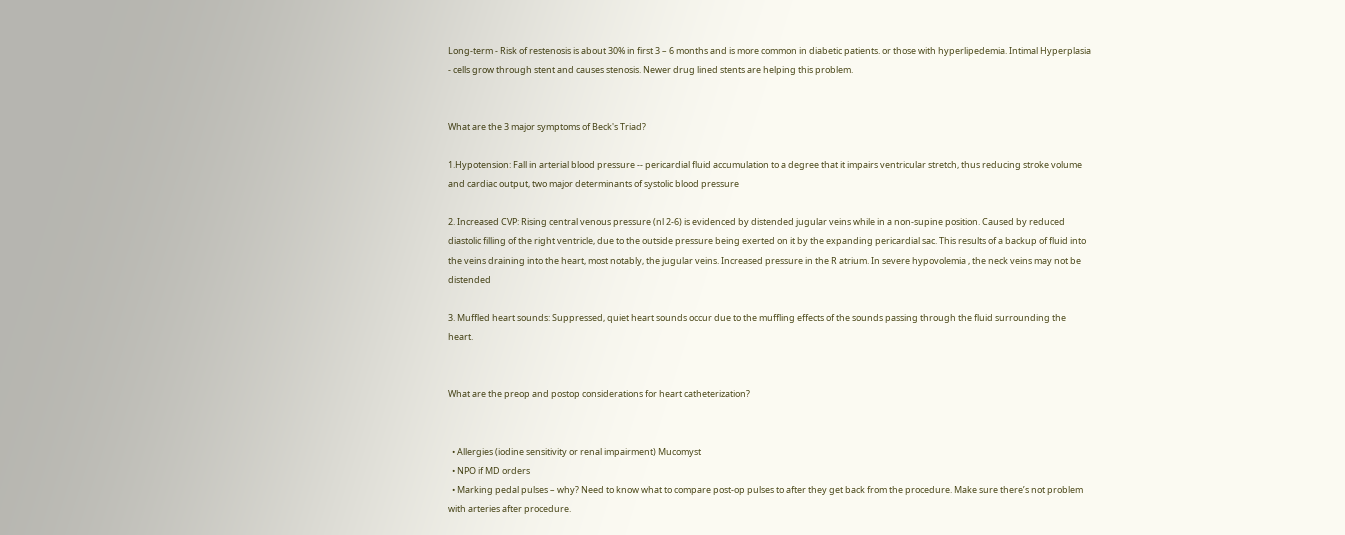Long-term - Risk of restenosis is about 30% in first 3 – 6 months and is more common in diabetic patients. or those with hyperlipedemia. Intimal Hyperplasia - cells grow through stent and causes stenosis. Newer drug lined stents are helping this problem.


What are the 3 major symptoms of Beck's Triad?

1.Hypotension: Fall in arterial blood pressure -- pericardial fluid accumulation to a degree that it impairs ventricular stretch, thus reducing stroke volume and cardiac output, two major determinants of systolic blood pressure

2. Increased CVP: Rising central venous pressure (nl 2-6) is evidenced by distended jugular veins while in a non-supine position. Caused by reduced diastolic filling of the right ventricle, due to the outside pressure being exerted on it by the expanding pericardial sac. This results of a backup of fluid into the veins draining into the heart, most notably, the jugular veins. Increased pressure in the R atrium. In severe hypovolemia , the neck veins may not be distended

3. Muffled heart sounds: Suppressed, quiet heart sounds occur due to the muffling effects of the sounds passing through the fluid surrounding the heart.


What are the preop and postop considerations for heart catheterization?


  • Allergies (iodine sensitivity or renal impairment) Mucomyst
  • NPO if MD orders
  • Marking pedal pulses – why? Need to know what to compare post-op pulses to after they get back from the procedure. Make sure there’s not problem with arteries after procedure.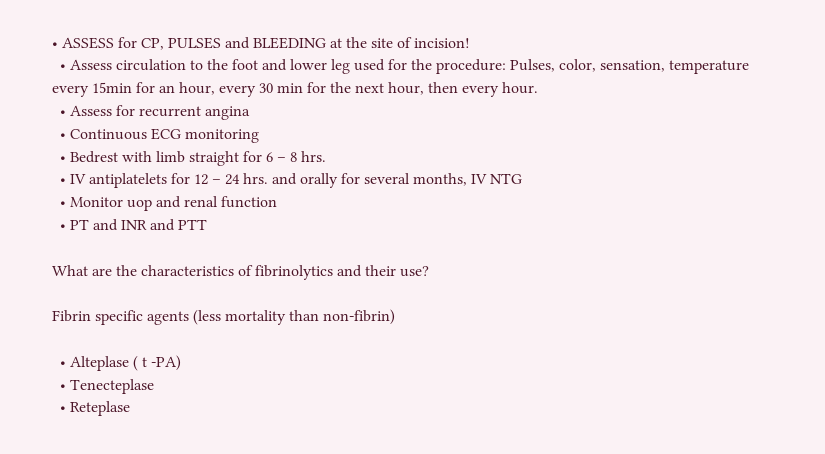• ASSESS for CP, PULSES and BLEEDING at the site of incision!
  • Assess circulation to the foot and lower leg used for the procedure: Pulses, color, sensation, temperature every 15min for an hour, every 30 min for the next hour, then every hour.
  • Assess for recurrent angina
  • Continuous ECG monitoring
  • Bedrest with limb straight for 6 – 8 hrs.
  • IV antiplatelets for 12 – 24 hrs. and orally for several months, IV NTG
  • Monitor uop and renal function
  • PT and INR and PTT

What are the characteristics of fibrinolytics and their use?

Fibrin specific agents (less mortality than non-fibrin)

  • Alteplase ( t -PA)
  • Tenecteplase
  • Reteplase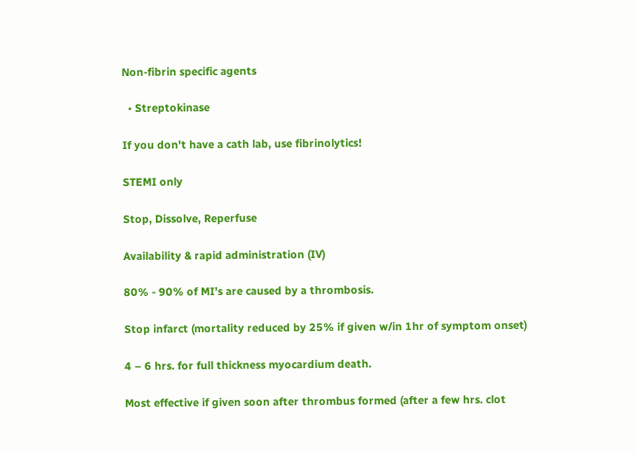Non-fibrin specific agents

  • Streptokinase

If you don't have a cath lab, use fibrinolytics!

STEMI only

Stop, Dissolve, Reperfuse

Availability & rapid administration (IV)

80% - 90% of MI’s are caused by a thrombosis.

Stop infarct (mortality reduced by 25% if given w/in 1hr of symptom onset)

4 – 6 hrs. for full thickness myocardium death.

Most effective if given soon after thrombus formed (after a few hrs. clot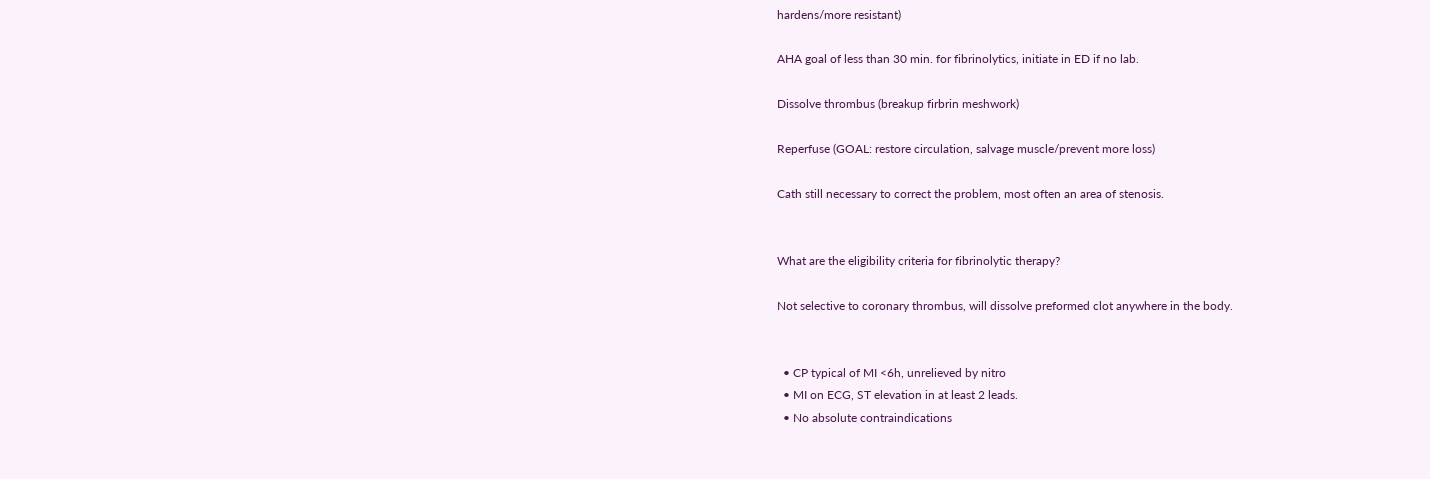hardens/more resistant)

AHA goal of less than 30 min. for fibrinolytics, initiate in ED if no lab.

Dissolve thrombus (breakup firbrin meshwork)

Reperfuse (GOAL: restore circulation, salvage muscle/prevent more loss)

Cath still necessary to correct the problem, most often an area of stenosis.


What are the eligibility criteria for fibrinolytic therapy?

Not selective to coronary thrombus, will dissolve preformed clot anywhere in the body.


  • CP typical of MI <6h, unrelieved by nitro
  • MI on ECG, ST elevation in at least 2 leads.
  • No absolute contraindications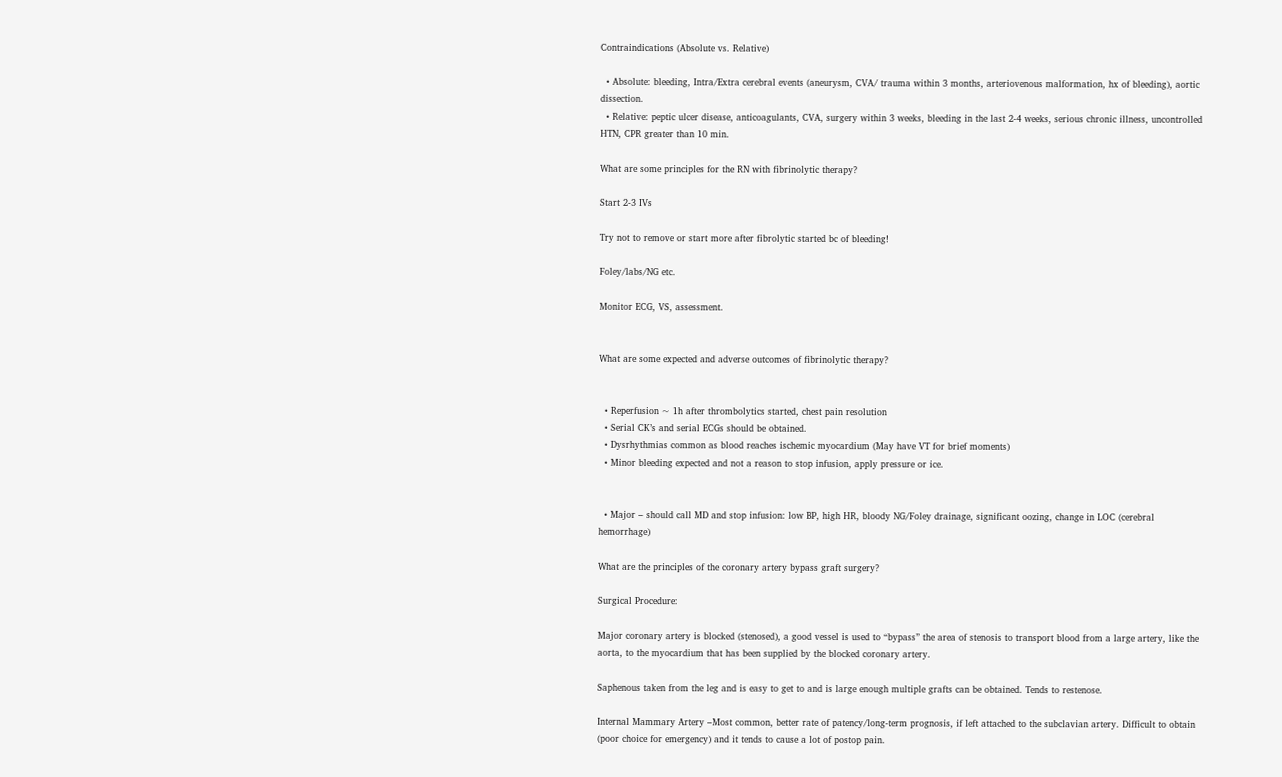Contraindications (Absolute vs. Relative)

  • Absolute: bleeding, Intra/Extra cerebral events (aneurysm, CVA/ trauma within 3 months, arteriovenous malformation, hx of bleeding), aortic dissection.
  • Relative: peptic ulcer disease, anticoagulants, CVA, surgery within 3 weeks, bleeding in the last 2-4 weeks, serious chronic illness, uncontrolled HTN, CPR greater than 10 min.

What are some principles for the RN with fibrinolytic therapy?

Start 2-3 IVs

Try not to remove or start more after fibrolytic started bc of bleeding!

Foley/labs/NG etc.

Monitor ECG, VS, assessment.


What are some expected and adverse outcomes of fibrinolytic therapy?


  • Reperfusion ~ 1h after thrombolytics started, chest pain resolution
  • Serial CK’s and serial ECGs should be obtained.
  • Dysrhythmias common as blood reaches ischemic myocardium (May have VT for brief moments)
  • Minor bleeding expected and not a reason to stop infusion, apply pressure or ice.


  • Major – should call MD and stop infusion: low BP, high HR, bloody NG/Foley drainage, significant oozing, change in LOC (cerebral hemorrhage)

What are the principles of the coronary artery bypass graft surgery?

Surgical Procedure:

Major coronary artery is blocked (stenosed), a good vessel is used to “bypass” the area of stenosis to transport blood from a large artery, like the aorta, to the myocardium that has been supplied by the blocked coronary artery.

Saphenous taken from the leg and is easy to get to and is large enough multiple grafts can be obtained. Tends to restenose.

Internal Mammary Artery –Most common, better rate of patency/long-term prognosis, if left attached to the subclavian artery. Difficult to obtain (poor choice for emergency) and it tends to cause a lot of postop pain.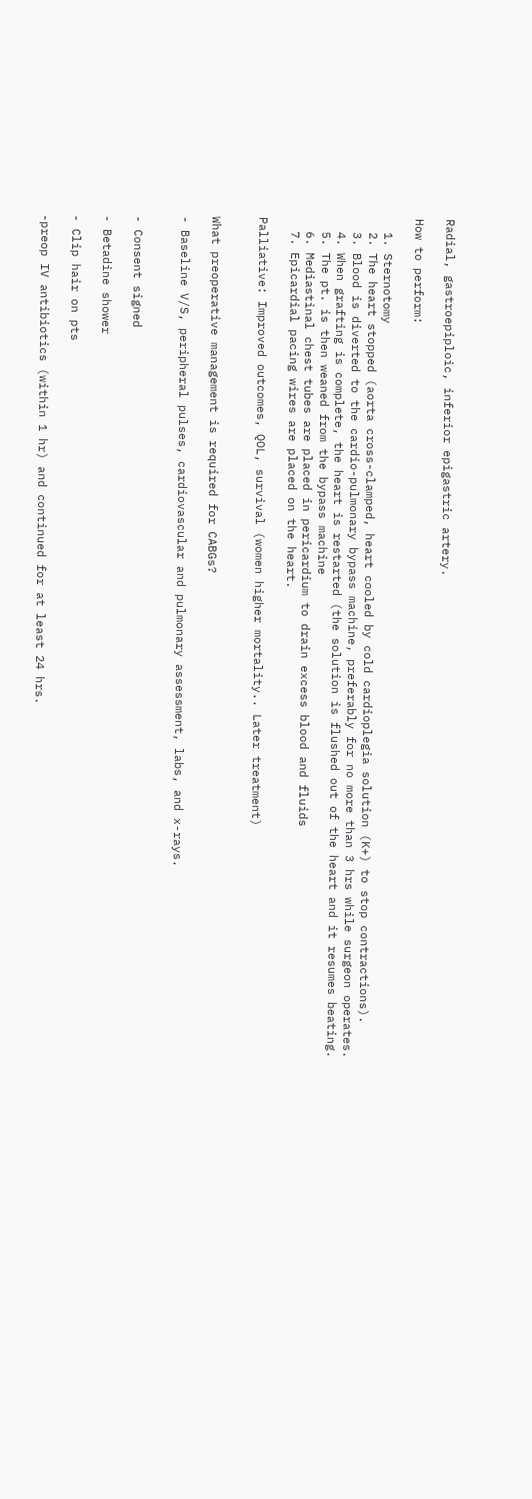Radial, gastroepiploic, inferior epigastric artery.

How to perform:

  1. Sternotomy
  2. The heart stopped (aorta cross-clamped, heart cooled by cold cardioplegia solution (K+) to stop contractions).
  3. Blood is diverted to the cardio-pulmonary bypass machine, preferably for no more than 3 hrs while surgeon operates.
  4. When grafting is complete, the heart is restarted (the solution is flushed out of the heart and it resumes beating.
  5. The pt. is then weaned from the bypass machine
  6. Mediastinal chest tubes are placed in pericardium to drain excess blood and fluids
  7. Epicardial pacing wires are placed on the heart.

Palliative: Improved outcomes, QOL, survival (women higher mortality.. Later treatment)


What preoperative management is required for CABGs?

- Baseline V/S, peripheral pulses, cardiovascular and pulmonary assessment, labs, and x-rays.


- Consent signed

- Betadine shower

- Clip hair on pts

-preop IV antibiotics (within 1 hr) and continued for at least 24 hrs.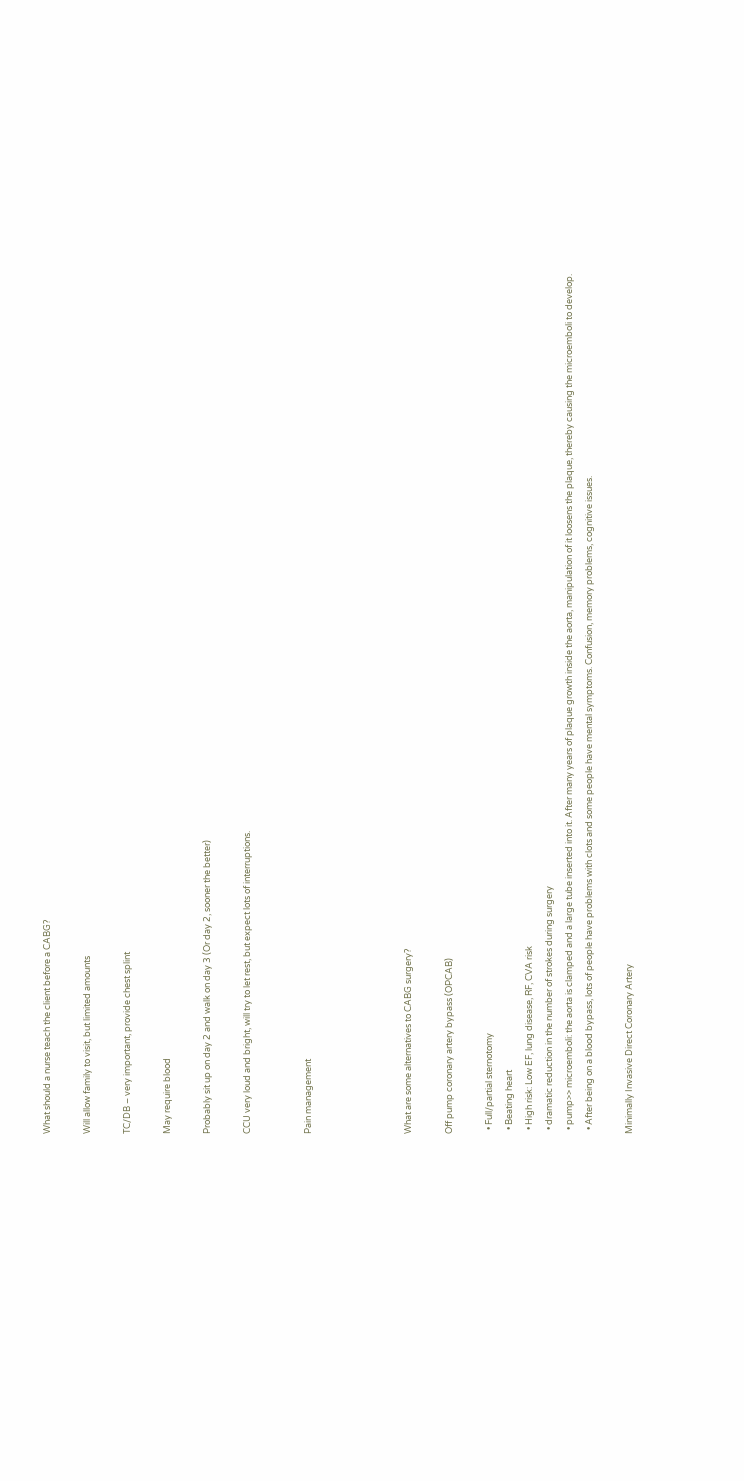What should a nurse teach the client before a CABG?

Will allow family to visit, but limited amounts

TC/DB – very important, provide chest splint

May require blood

Probably sit up on day 2 and walk on day 3 (Or day 2, sooner the better)

CCU very loud and bright, will try to let rest, but expect lots of interruptions.


Pain management




What are some alternatives to CABG surgery?

Off pump coronary artery bypass (OPCAB)

  • Full/partial sternotomy
  • Beating heart
  • High risk: Low EF, lung disease, RF, CVA risk
  • dramatic reduction in the number of strokes during surgery
  • pump>> microemboli: the aorta is clamped and a large tube inserted into it. After many years of plaque growth inside the aorta, manipulation of it loosens the plaque, thereby causing the microemboli to develop.
  • After being on a blood bypass, lots of people have problems with clots and some people have mental symptoms. Confusion, memory problems, cognitive issues.

Minimally Invasive Direct Coronary Artery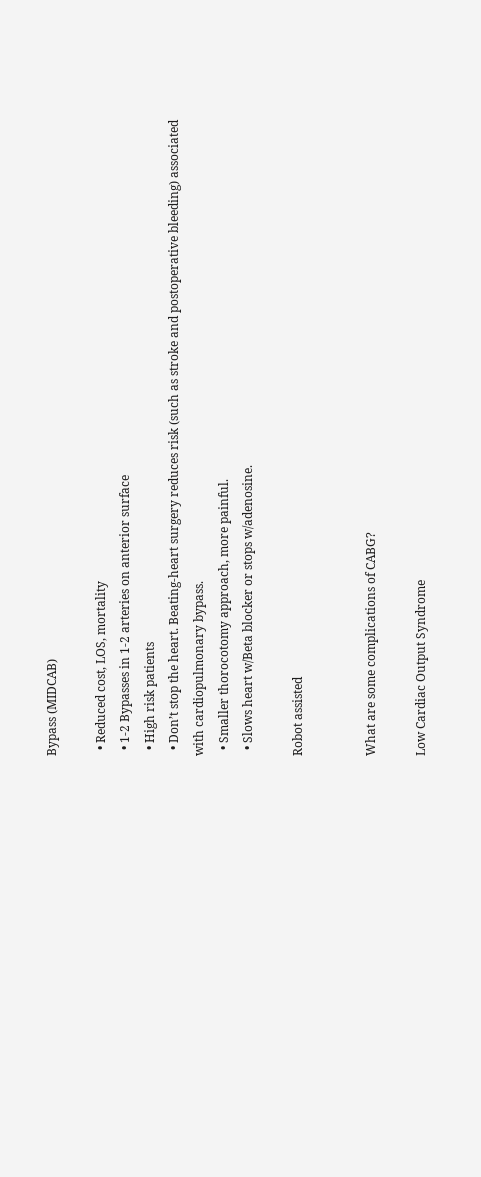Bypass (MIDCAB)

  • Reduced cost, LOS, mortality
  • 1-2 Bypasses in 1-2 arteries on anterior surface
  • High risk patients
  • Don’t stop the heart. Beating-heart surgery reduces risk (such as stroke and postoperative bleeding) associated with cardiopulmonary bypass.
  • Smaller thorocotomy approach, more painful.
  • Slows heart w/Beta blocker or stops w/adenosine.

Robot assisted


What are some complications of CABG?

Low Cardiac Output Syndrome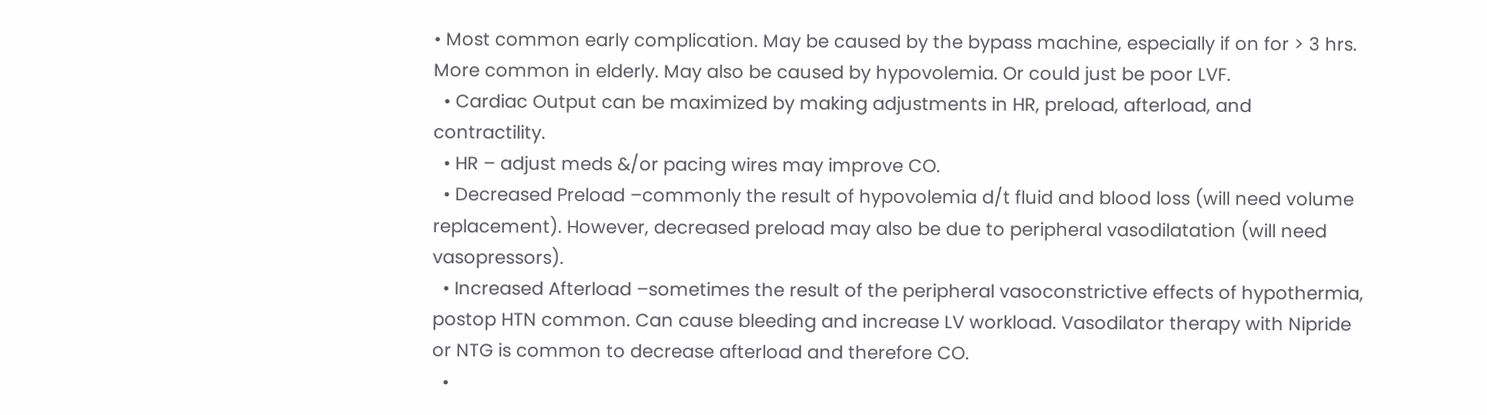• Most common early complication. May be caused by the bypass machine, especially if on for > 3 hrs. More common in elderly. May also be caused by hypovolemia. Or could just be poor LVF.
  • Cardiac Output can be maximized by making adjustments in HR, preload, afterload, and contractility.
  • HR – adjust meds &/or pacing wires may improve CO.
  • Decreased Preload –commonly the result of hypovolemia d/t fluid and blood loss (will need volume replacement). However, decreased preload may also be due to peripheral vasodilatation (will need vasopressors).
  • Increased Afterload –sometimes the result of the peripheral vasoconstrictive effects of hypothermia, postop HTN common. Can cause bleeding and increase LV workload. Vasodilator therapy with Nipride or NTG is common to decrease afterload and therefore CO.
  •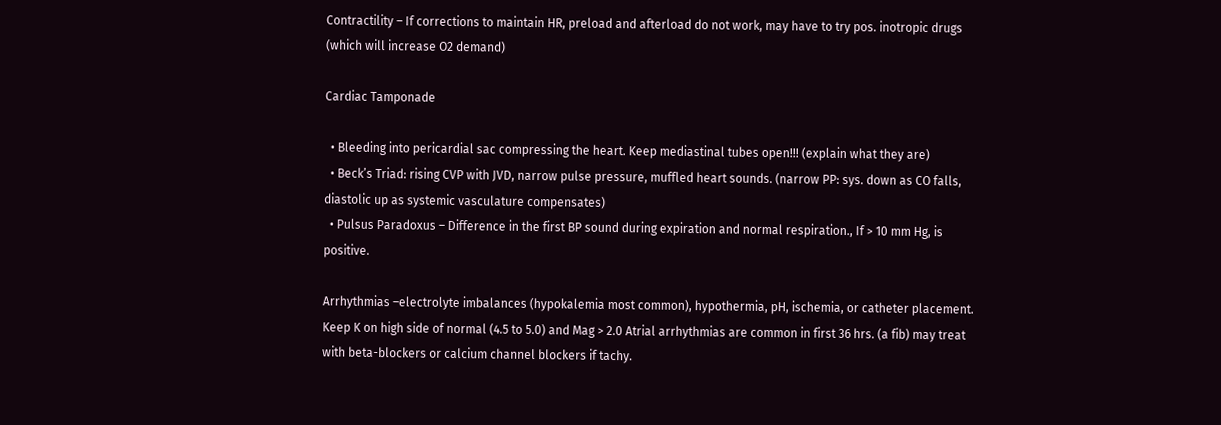Contractility – If corrections to maintain HR, preload and afterload do not work, may have to try pos. inotropic drugs (which will increase O2 demand)

Cardiac Tamponade

  • Bleeding into pericardial sac compressing the heart. Keep mediastinal tubes open!!! (explain what they are)
  • Beck’s Triad: rising CVP with JVD, narrow pulse pressure, muffled heart sounds. (narrow PP: sys. down as CO falls, diastolic up as systemic vasculature compensates)
  • Pulsus Paradoxus – Difference in the first BP sound during expiration and normal respiration., If > 10 mm Hg, is positive.

Arrhythmias –electrolyte imbalances (hypokalemia most common), hypothermia, pH, ischemia, or catheter placement. Keep K on high side of normal (4.5 to 5.0) and Mag > 2.0 Atrial arrhythmias are common in first 36 hrs. (a fib) may treat with beta-blockers or calcium channel blockers if tachy.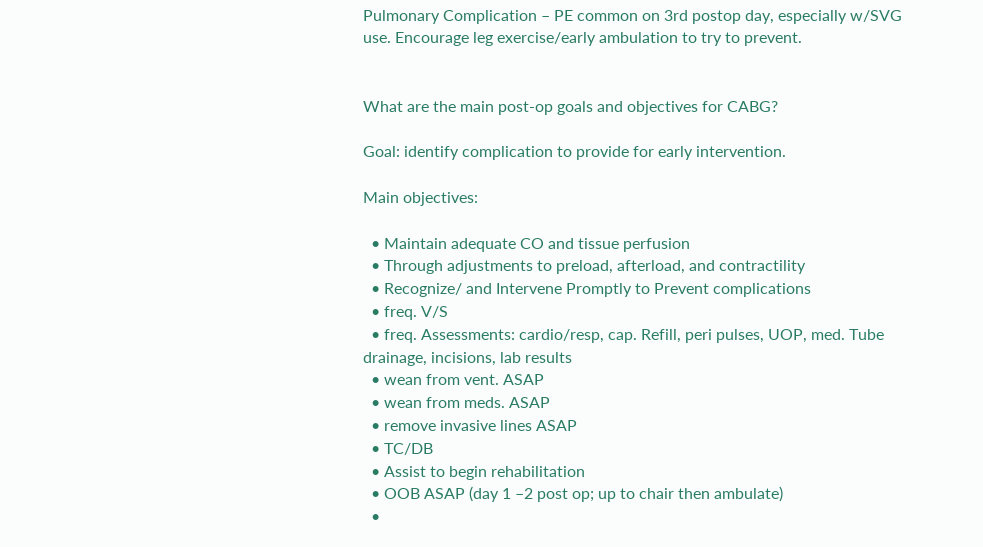Pulmonary Complication – PE common on 3rd postop day, especially w/SVG use. Encourage leg exercise/early ambulation to try to prevent.


What are the main post-op goals and objectives for CABG?

Goal: identify complication to provide for early intervention.

Main objectives:

  • Maintain adequate CO and tissue perfusion
  • Through adjustments to preload, afterload, and contractility
  • Recognize/ and Intervene Promptly to Prevent complications
  • freq. V/S
  • freq. Assessments: cardio/resp, cap. Refill, peri pulses, UOP, med. Tube drainage, incisions, lab results
  • wean from vent. ASAP
  • wean from meds. ASAP
  • remove invasive lines ASAP
  • TC/DB
  • Assist to begin rehabilitation
  • OOB ASAP (day 1 –2 post op; up to chair then ambulate)
  •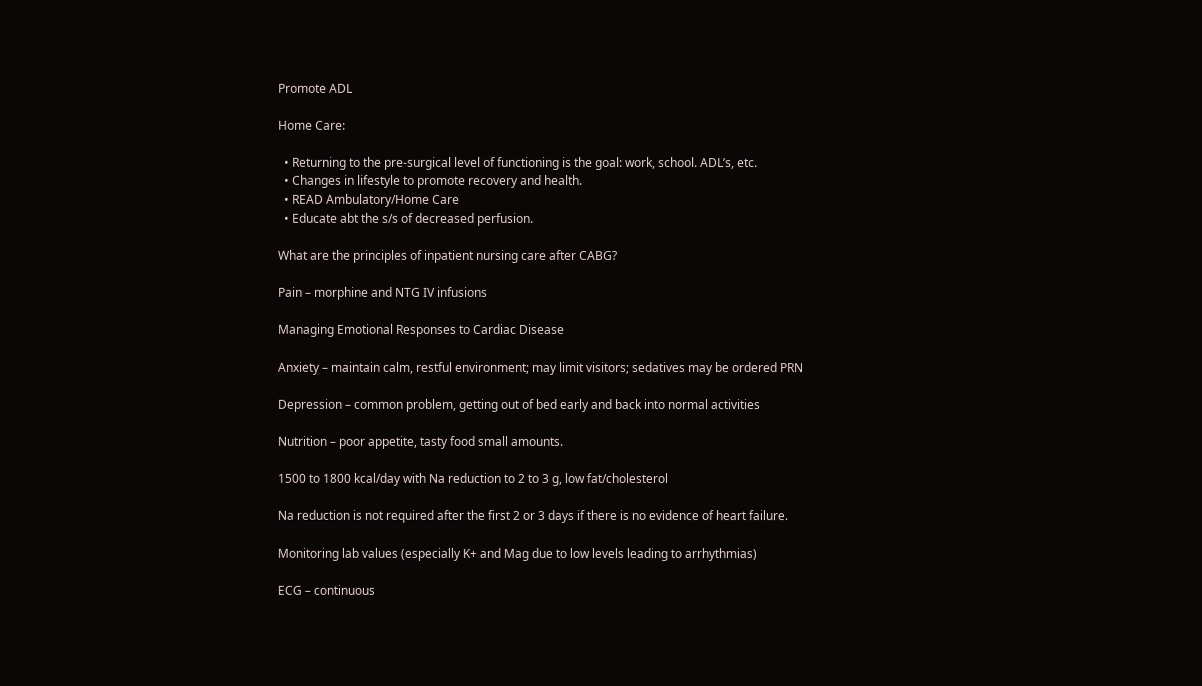Promote ADL

Home Care:

  • Returning to the pre-surgical level of functioning is the goal: work, school. ADL’s, etc.
  • Changes in lifestyle to promote recovery and health.
  • READ Ambulatory/Home Care
  • Educate abt the s/s of decreased perfusion.

What are the principles of inpatient nursing care after CABG?

Pain – morphine and NTG IV infusions

Managing Emotional Responses to Cardiac Disease

Anxiety – maintain calm, restful environment; may limit visitors; sedatives may be ordered PRN

Depression – common problem, getting out of bed early and back into normal activities

Nutrition – poor appetite, tasty food small amounts.

1500 to 1800 kcal/day with Na reduction to 2 to 3 g, low fat/cholesterol

Na reduction is not required after the first 2 or 3 days if there is no evidence of heart failure.

Monitoring lab values (especially K+ and Mag due to low levels leading to arrhythmias)

ECG – continuous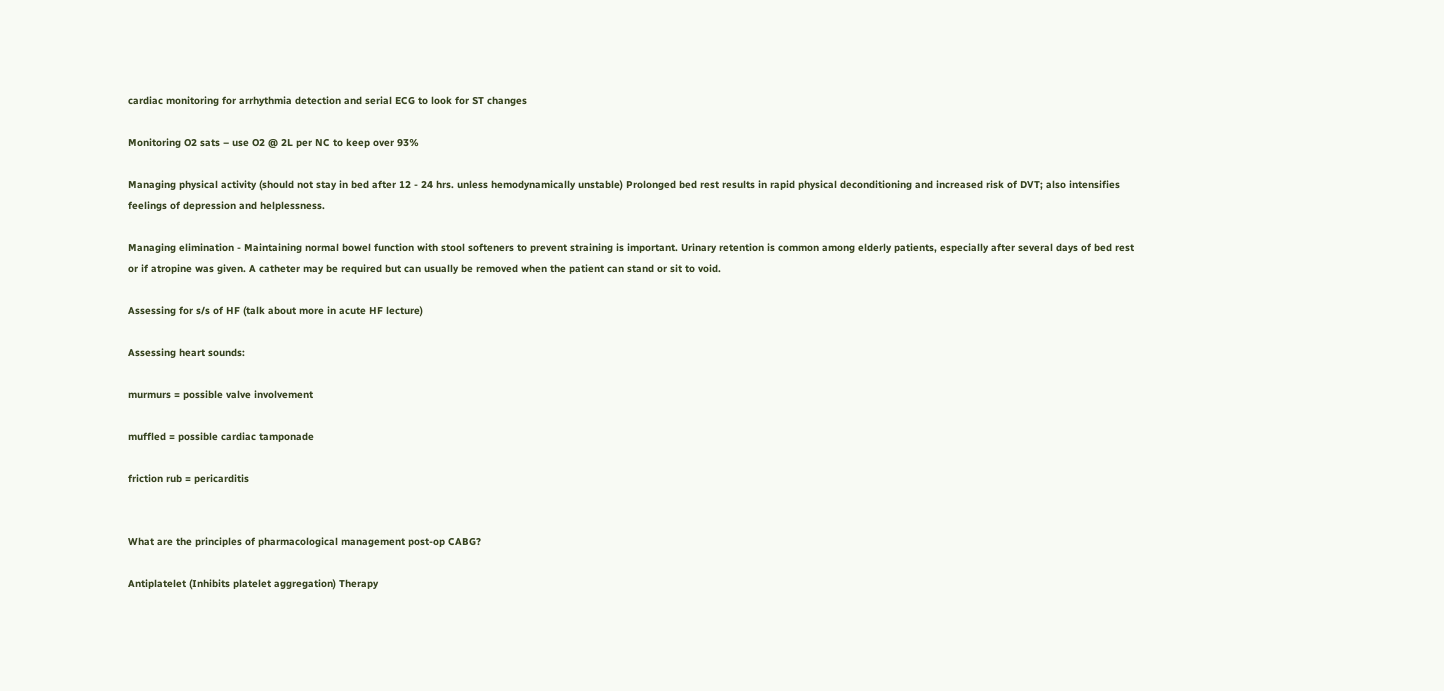cardiac monitoring for arrhythmia detection and serial ECG to look for ST changes

Monitoring O2 sats – use O2 @ 2L per NC to keep over 93%

Managing physical activity (should not stay in bed after 12 - 24 hrs. unless hemodynamically unstable) Prolonged bed rest results in rapid physical deconditioning and increased risk of DVT; also intensifies feelings of depression and helplessness.

Managing elimination - Maintaining normal bowel function with stool softeners to prevent straining is important. Urinary retention is common among elderly patients, especially after several days of bed rest or if atropine was given. A catheter may be required but can usually be removed when the patient can stand or sit to void.

Assessing for s/s of HF (talk about more in acute HF lecture)

Assessing heart sounds:

murmurs = possible valve involvement

muffled = possible cardiac tamponade

friction rub = pericarditis


What are the principles of pharmacological management post-op CABG?

Antiplatelet (Inhibits platelet aggregation) Therapy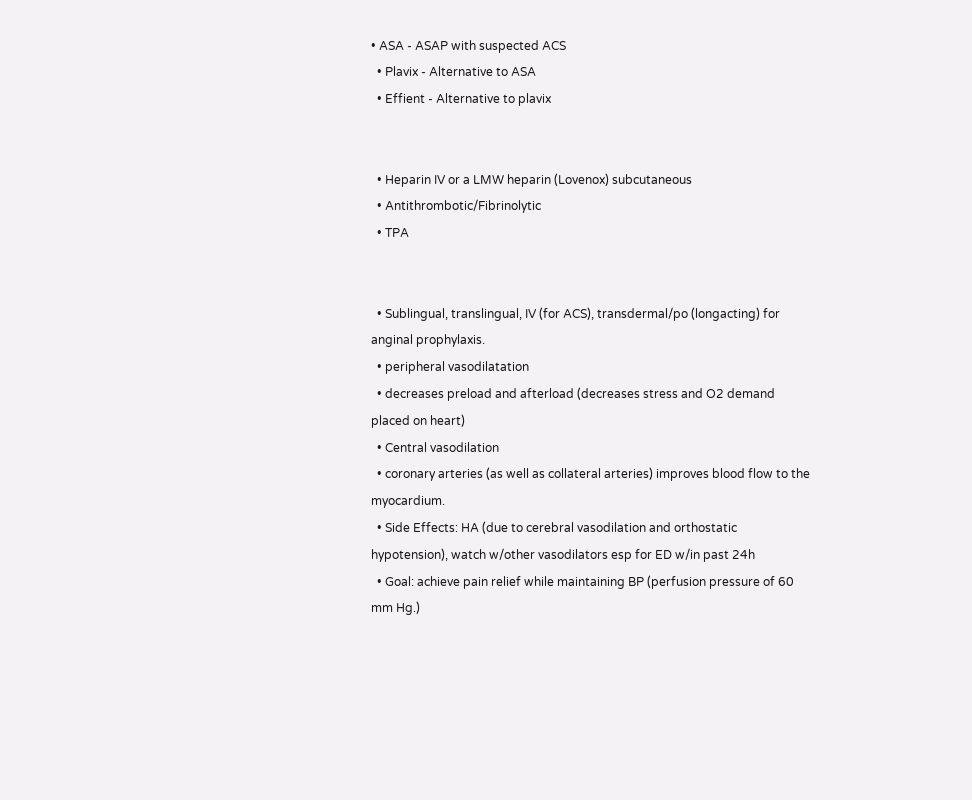• ASA - ASAP with suspected ACS
  • Plavix - Alternative to ASA
  • Effient - Alternative to plavix


  • Heparin IV or a LMW heparin (Lovenox) subcutaneous
  • Antithrombotic/Fibrinolytic
  • TPA


  • Sublingual, translingual, IV (for ACS), transdermal/po (longacting) for anginal prophylaxis.
  • peripheral vasodilatation
  • decreases preload and afterload (decreases stress and O2 demand placed on heart)
  • Central vasodilation
  • coronary arteries (as well as collateral arteries) improves blood flow to the myocardium.
  • Side Effects: HA (due to cerebral vasodilation and orthostatic hypotension), watch w/other vasodilators esp for ED w/in past 24h
  • Goal: achieve pain relief while maintaining BP (perfusion pressure of 60 mm Hg.)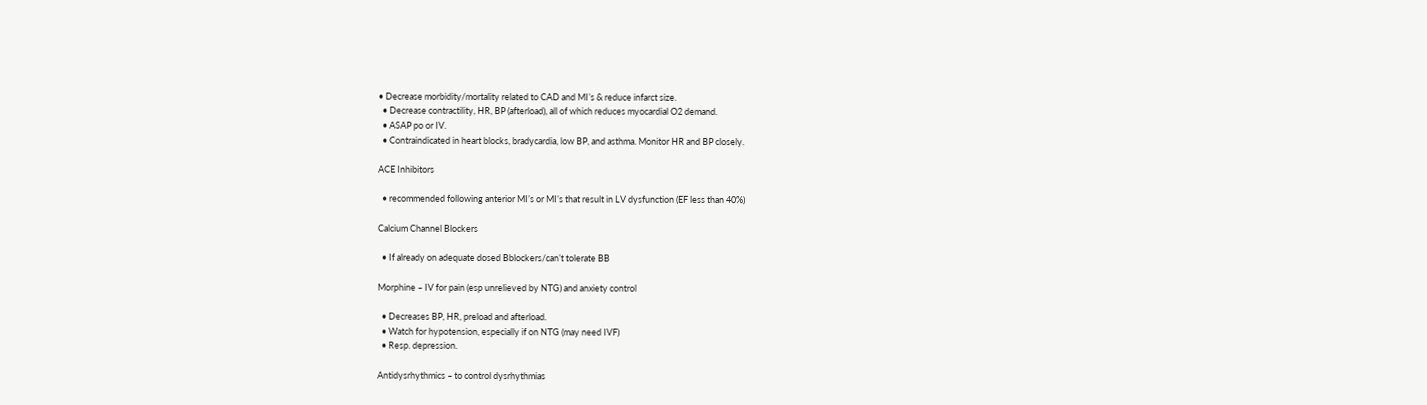• Decrease morbidity/mortality related to CAD and MI’s & reduce infarct size.
  • Decrease contractility, HR, BP (afterload), all of which reduces myocardial O2 demand.
  • ASAP po or IV.
  • Contraindicated in heart blocks, bradycardia, low BP, and asthma. Monitor HR and BP closely.

ACE Inhibitors

  • recommended following anterior MI’s or MI’s that result in LV dysfunction (EF less than 40%)

Calcium Channel Blockers

  • If already on adequate dosed Bblockers/can’t tolerate BB

Morphine – IV for pain (esp unrelieved by NTG) and anxiety control

  • Decreases BP, HR, preload and afterload.
  • Watch for hypotension, especially if on NTG (may need IVF)
  • Resp. depression.

Antidysrhythmics – to control dysrhythmias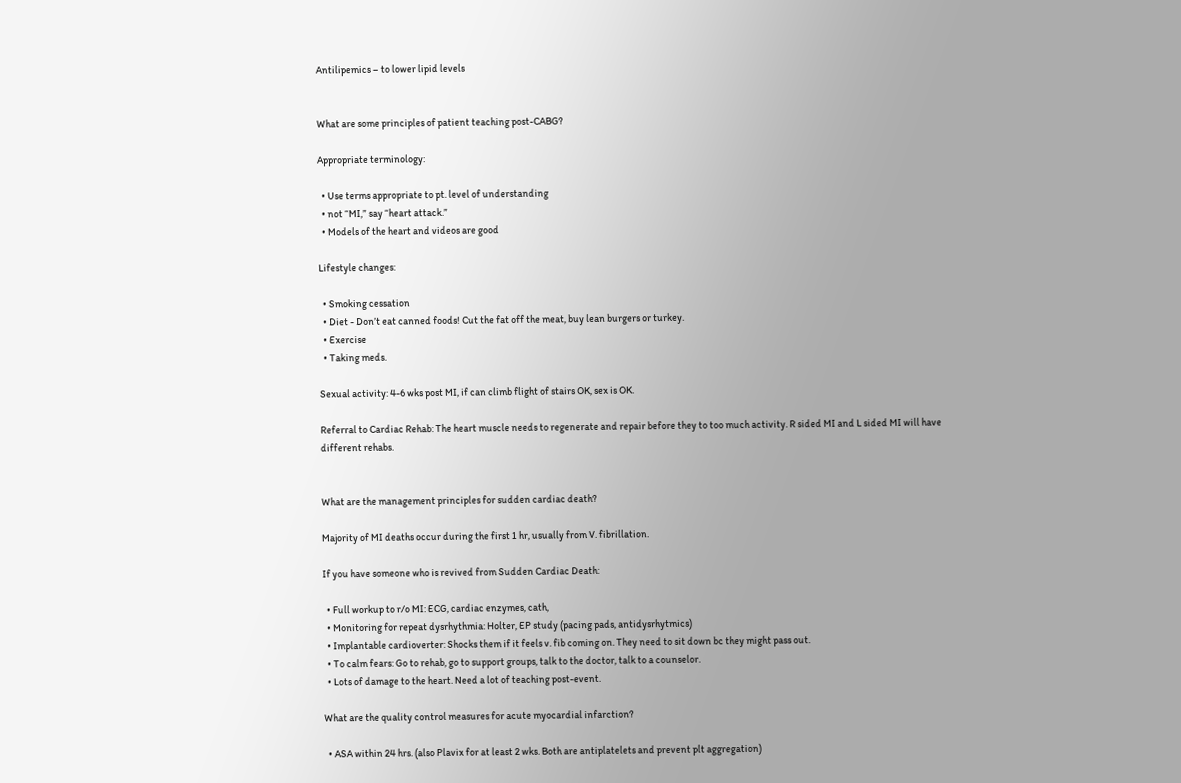Antilipemics – to lower lipid levels


What are some principles of patient teaching post-CABG?

Appropriate terminology:

  • Use terms appropriate to pt. level of understanding
  • not “MI,” say “heart attack.”
  • Models of the heart and videos are good

Lifestyle changes:

  • Smoking cessation
  • Diet - Don’t eat canned foods! Cut the fat off the meat, buy lean burgers or turkey.
  • Exercise
  • Taking meds.

Sexual activity: 4-6 wks post MI, if can climb flight of stairs OK, sex is OK.

Referral to Cardiac Rehab: The heart muscle needs to regenerate and repair before they to too much activity. R sided MI and L sided MI will have different rehabs.


What are the management principles for sudden cardiac death?

Majority of MI deaths occur during the first 1 hr, usually from V. fibrillation.

If you have someone who is revived from Sudden Cardiac Death:

  • Full workup to r/o MI: ECG, cardiac enzymes, cath,
  • Monitoring for repeat dysrhythmia: Holter, EP study (pacing pads, antidysrhytmics)
  • Implantable cardioverter: Shocks them if it feels v. fib coming on. They need to sit down bc they might pass out.
  • To calm fears: Go to rehab, go to support groups, talk to the doctor, talk to a counselor.
  • Lots of damage to the heart. Need a lot of teaching post-event.

What are the quality control measures for acute myocardial infarction?

  • ASA within 24 hrs. (also Plavix for at least 2 wks. Both are antiplatelets and prevent plt aggregation)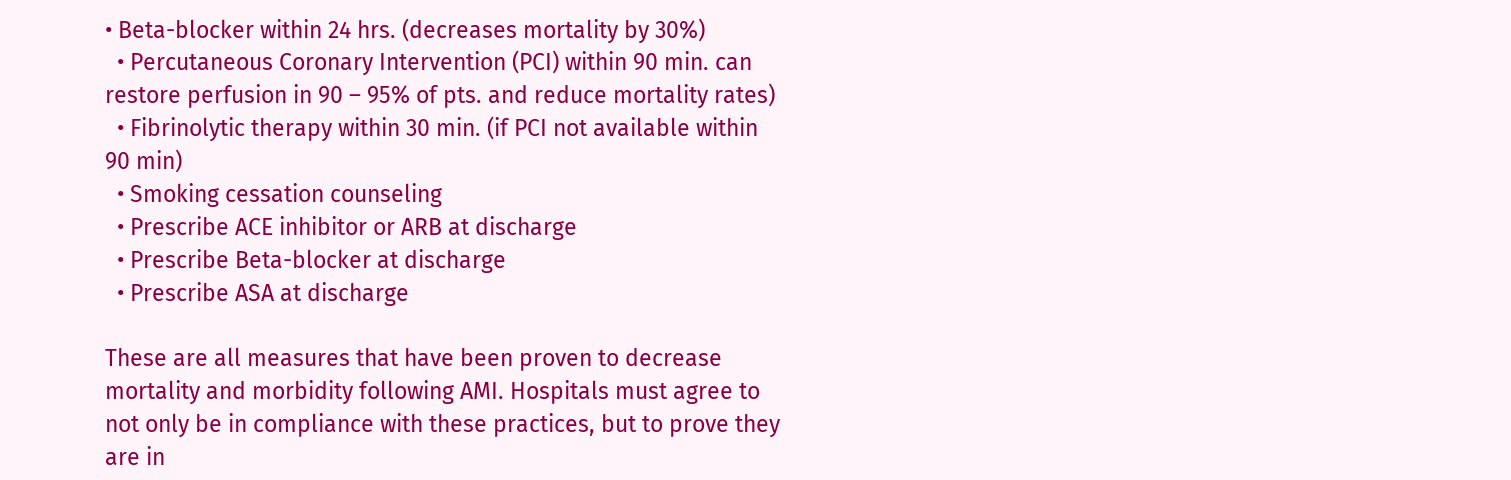• Beta-blocker within 24 hrs. (decreases mortality by 30%)
  • Percutaneous Coronary Intervention (PCI) within 90 min. can restore perfusion in 90 – 95% of pts. and reduce mortality rates)
  • Fibrinolytic therapy within 30 min. (if PCI not available within 90 min)
  • Smoking cessation counseling
  • Prescribe ACE inhibitor or ARB at discharge
  • Prescribe Beta-blocker at discharge
  • Prescribe ASA at discharge

These are all measures that have been proven to decrease mortality and morbidity following AMI. Hospitals must agree to not only be in compliance with these practices, but to prove they are in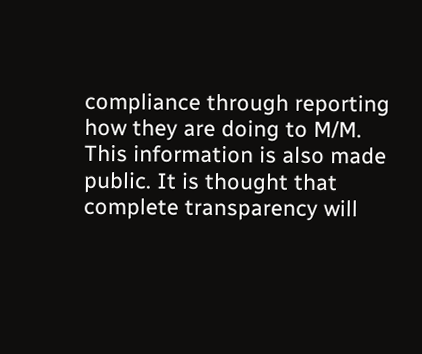compliance through reporting how they are doing to M/M. This information is also made public. It is thought that complete transparency will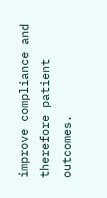improve compliance and therefore patient outcomes.